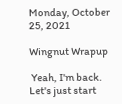Monday, October 25, 2021

Wingnut Wrapup

 Yeah, I'm back.  Let's just start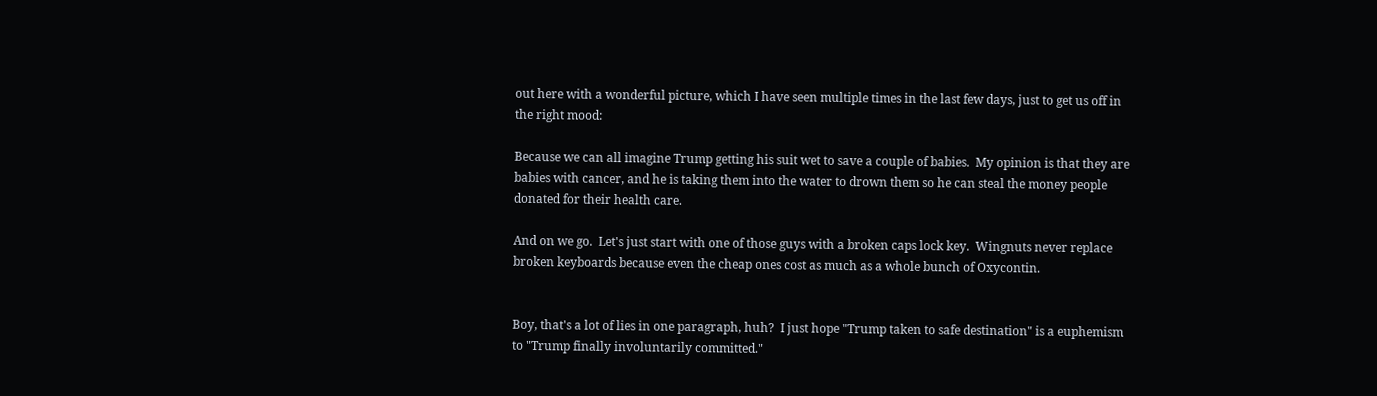out here with a wonderful picture, which I have seen multiple times in the last few days, just to get us off in the right mood:

Because we can all imagine Trump getting his suit wet to save a couple of babies.  My opinion is that they are babies with cancer, and he is taking them into the water to drown them so he can steal the money people donated for their health care.

And on we go.  Let's just start with one of those guys with a broken caps lock key.  Wingnuts never replace broken keyboards because even the cheap ones cost as much as a whole bunch of Oxycontin.


Boy, that's a lot of lies in one paragraph, huh?  I just hope "Trump taken to safe destination" is a euphemism to "Trump finally involuntarily committed."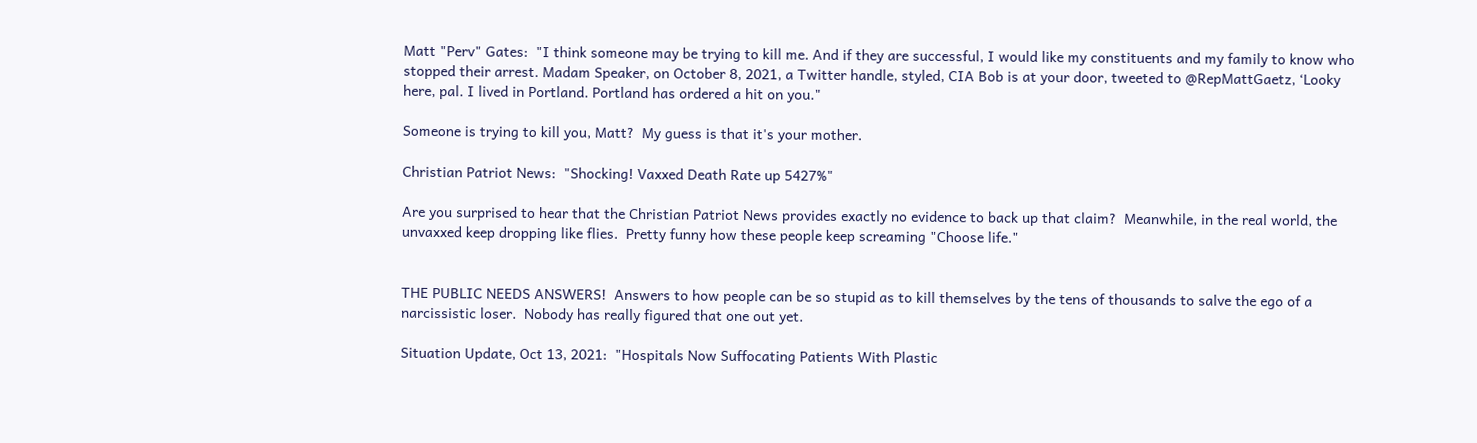Matt "Perv" Gates:  "I think someone may be trying to kill me. And if they are successful, I would like my constituents and my family to know who stopped their arrest. Madam Speaker, on October 8, 2021, a Twitter handle, styled, CIA Bob is at your door, tweeted to @RepMattGaetz, ‘Looky here, pal. I lived in Portland. Portland has ordered a hit on you."

Someone is trying to kill you, Matt?  My guess is that it's your mother.

Christian Patriot News:  "Shocking! Vaxxed Death Rate up 5427%"

Are you surprised to hear that the Christian Patriot News provides exactly no evidence to back up that claim?  Meanwhile, in the real world, the unvaxxed keep dropping like flies.  Pretty funny how these people keep screaming "Choose life."


THE PUBLIC NEEDS ANSWERS!  Answers to how people can be so stupid as to kill themselves by the tens of thousands to salve the ego of a narcissistic loser.  Nobody has really figured that one out yet.

Situation Update, Oct 13, 2021:  "Hospitals Now Suffocating Patients With Plastic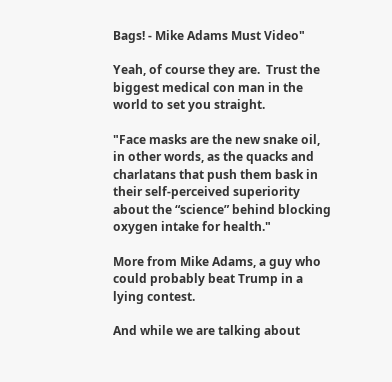Bags! - Mike Adams Must Video"

Yeah, of course they are.  Trust the biggest medical con man in the world to set you straight.

"Face masks are the new snake oil, in other words, as the quacks and charlatans that push them bask in their self-perceived superiority about the “science” behind blocking oxygen intake for health."

More from Mike Adams, a guy who could probably beat Trump in a lying contest.

And while we are talking about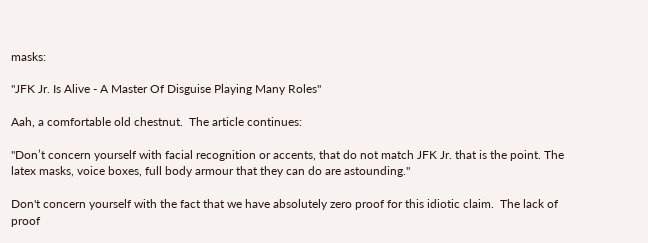masks:

"JFK Jr. Is Alive - A Master Of Disguise Playing Many Roles"

Aah, a comfortable old chestnut.  The article continues:

"Don’t concern yourself with facial recognition or accents, that do not match JFK Jr. that is the point. The latex masks, voice boxes, full body armour that they can do are astounding."

Don't concern yourself with the fact that we have absolutely zero proof for this idiotic claim.  The lack of proof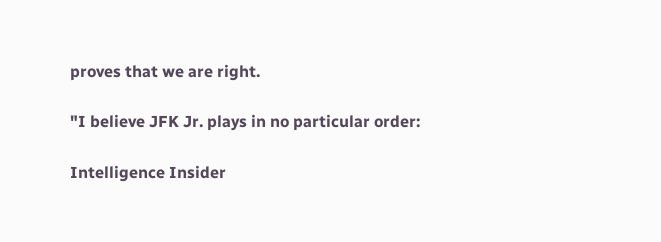proves that we are right.

"I believe JFK Jr. plays in no particular order:

Intelligence Insider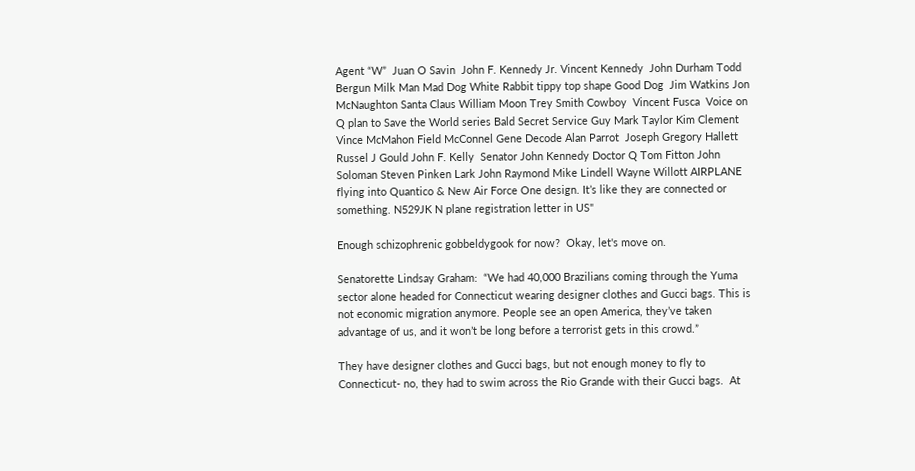Agent “W”  Juan O Savin  John F. Kennedy Jr. Vincent Kennedy  John Durham Todd Bergun Milk Man Mad Dog White Rabbit tippy top shape Good Dog  Jim Watkins Jon McNaughton Santa Claus William Moon Trey Smith Cowboy  Vincent Fusca  Voice on Q plan to Save the World series Bald Secret Service Guy Mark Taylor Kim Clement Vince McMahon Field McConnel Gene Decode Alan Parrot  Joseph Gregory Hallett Russel J Gould John F. Kelly  Senator John Kennedy Doctor Q Tom Fitton John Soloman Steven Pinken Lark John Raymond Mike Lindell Wayne Willott AIRPLANE flying into Quantico & New Air Force One design. It’s like they are connected or something. N529JK N plane registration letter in US"

Enough schizophrenic gobbeldygook for now?  Okay, let's move on.

Senatorette Lindsay Graham:  “We had 40,000 Brazilians coming through the Yuma sector alone headed for Connecticut wearing designer clothes and Gucci bags. This is not economic migration anymore. People see an open America, they’ve taken advantage of us, and it won’t be long before a terrorist gets in this crowd.”

They have designer clothes and Gucci bags, but not enough money to fly to Connecticut- no, they had to swim across the Rio Grande with their Gucci bags.  At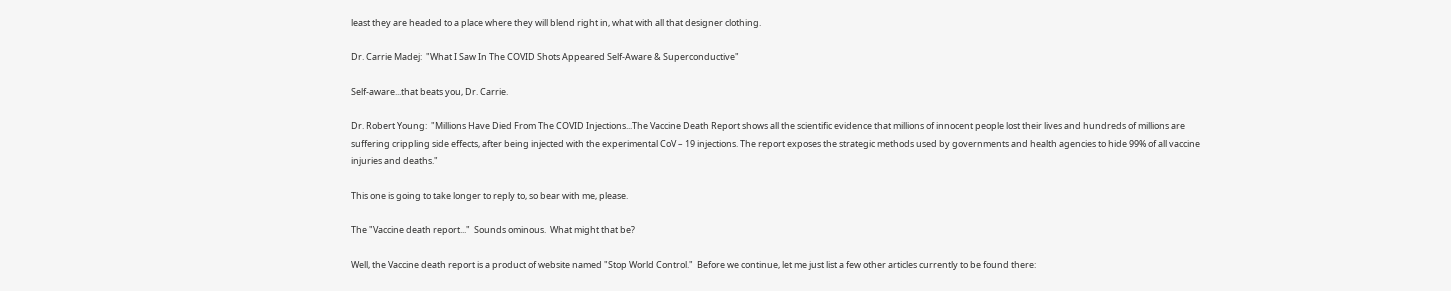least they are headed to a place where they will blend right in, what with all that designer clothing.

Dr. Carrie Madej:  "What I Saw In The COVID Shots Appeared Self-Aware & Superconductive"

Self-aware...that beats you, Dr. Carrie.

Dr. Robert Young:  "Millions Have Died From The COVID Injections...The Vaccine Death Report shows all the scientific evidence that millions of innocent people lost their lives and hundreds of millions are suffering crippling side effects, after being injected with the experimental CoV – 19 injections. The report exposes the strategic methods used by governments and health agencies to hide 99% of all vaccine injuries and deaths."

This one is going to take longer to reply to, so bear with me, please.

The "Vaccine death report..."  Sounds ominous.  What might that be?

Well, the Vaccine death report is a product of website named "Stop World Control."  Before we continue, let me just list a few other articles currently to be found there: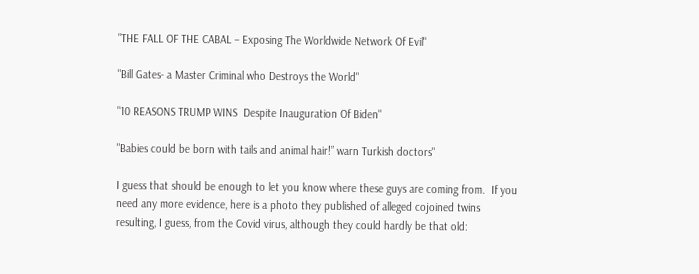"THE FALL OF THE CABAL – Exposing The Worldwide Network Of Evil"

"Bill Gates- a Master Criminal who Destroys the World"

"10 REASONS TRUMP WINS  Despite Inauguration Of Biden"

"Babies could be born with tails and animal hair!” warn Turkish doctors"

I guess that should be enough to let you know where these guys are coming from.  If you need any more evidence, here is a photo they published of alleged cojoined twins resulting, I guess, from the Covid virus, although they could hardly be that old: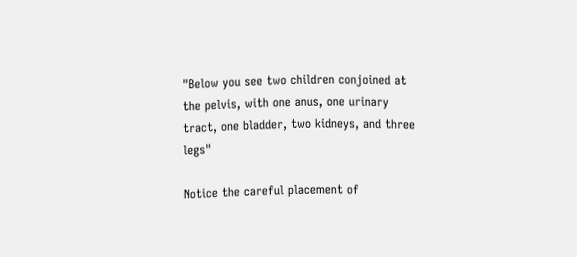"Below you see two children conjoined at the pelvis, with one anus, one urinary tract, one bladder, two kidneys, and three legs"

Notice the careful placement of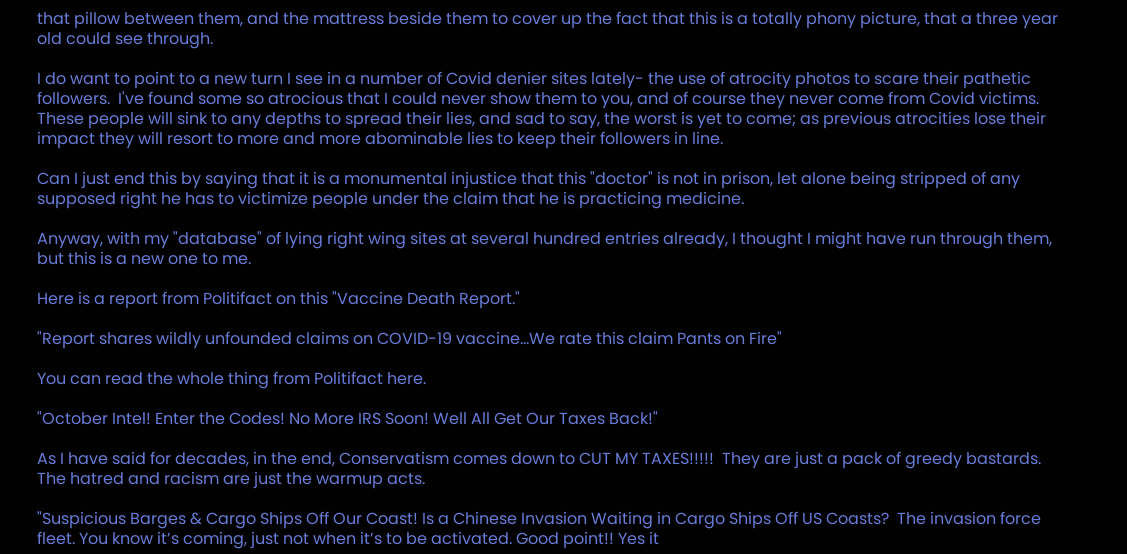that pillow between them, and the mattress beside them to cover up the fact that this is a totally phony picture, that a three year old could see through.

I do want to point to a new turn I see in a number of Covid denier sites lately- the use of atrocity photos to scare their pathetic followers.  I've found some so atrocious that I could never show them to you, and of course they never come from Covid victims.  These people will sink to any depths to spread their lies, and sad to say, the worst is yet to come; as previous atrocities lose their impact they will resort to more and more abominable lies to keep their followers in line.

Can I just end this by saying that it is a monumental injustice that this "doctor" is not in prison, let alone being stripped of any supposed right he has to victimize people under the claim that he is practicing medicine.

Anyway, with my "database" of lying right wing sites at several hundred entries already, I thought I might have run through them, but this is a new one to me.

Here is a report from Politifact on this "Vaccine Death Report."

"Report shares wildly unfounded claims on COVID-19 vaccine...We rate this claim Pants on Fire"

You can read the whole thing from Politifact here.

"October Intel! Enter the Codes! No More IRS Soon! Well All Get Our Taxes Back!"

As I have said for decades, in the end, Conservatism comes down to CUT MY TAXES!!!!!  They are just a pack of greedy bastards.  The hatred and racism are just the warmup acts.

"Suspicious Barges & Cargo Ships Off Our Coast! Is a Chinese Invasion Waiting in Cargo Ships Off US Coasts?  The invasion force fleet. You know it’s coming, just not when it’s to be activated. Good point!! Yes it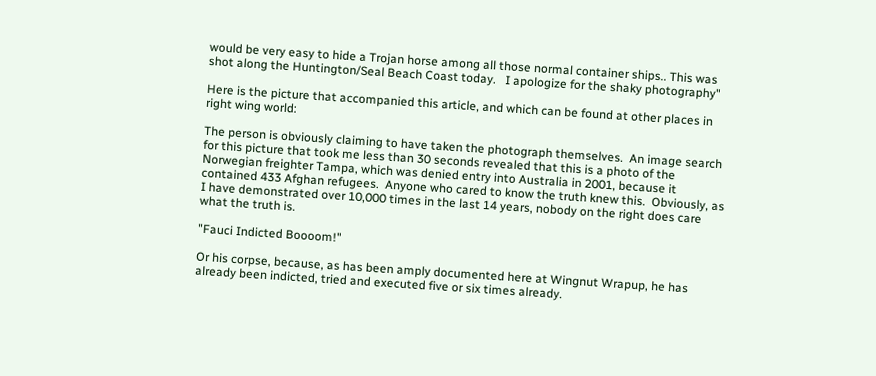would be very easy to hide a Trojan horse among all those normal container ships.. This was shot along the Huntington/Seal Beach Coast today.   I apologize for the shaky photography"

Here is the picture that accompanied this article, and which can be found at other places in right wing world:

The person is obviously claiming to have taken the photograph themselves.  An image search for this picture that took me less than 30 seconds revealed that this is a photo of the Norwegian freighter Tampa, which was denied entry into Australia in 2001, because it contained 433 Afghan refugees.  Anyone who cared to know the truth knew this.  Obviously, as I have demonstrated over 10,000 times in the last 14 years, nobody on the right does care what the truth is.

"Fauci Indicted Boooom!"

Or his corpse, because, as has been amply documented here at Wingnut Wrapup, he has already been indicted, tried and executed five or six times already.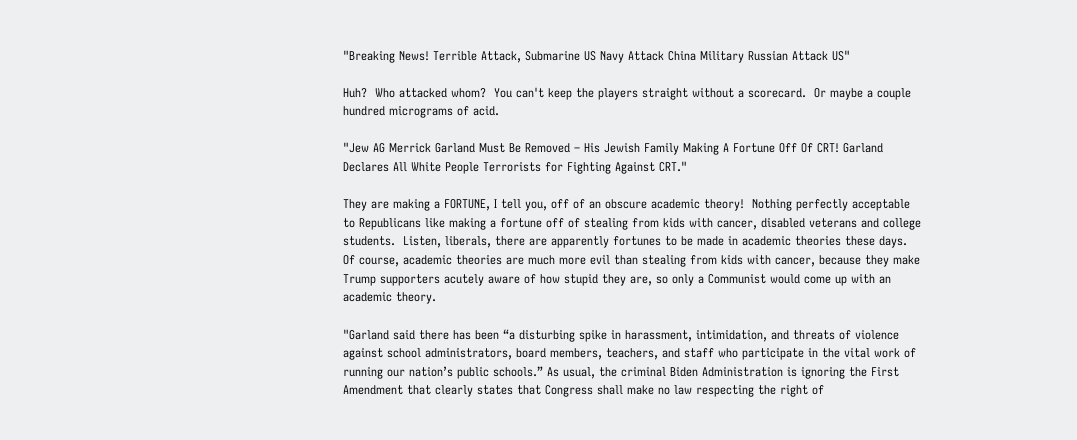"Breaking News! Terrible Attack, Submarine US Navy Attack China Military Russian Attack US"

Huh?  Who attacked whom?  You can't keep the players straight without a scorecard.  Or maybe a couple hundred micrograms of acid.

"Jew AG Merrick Garland Must Be Removed – His Jewish Family Making A Fortune Off Of CRT! Garland Declares All White People Terrorists for Fighting Against CRT."

They are making a FORTUNE, I tell you, off of an obscure academic theory!  Nothing perfectly acceptable to Republicans like making a fortune off of stealing from kids with cancer, disabled veterans and college students.  Listen, liberals, there are apparently fortunes to be made in academic theories these days.  Of course, academic theories are much more evil than stealing from kids with cancer, because they make Trump supporters acutely aware of how stupid they are, so only a Communist would come up with an academic theory.

"Garland said there has been “a disturbing spike in harassment, intimidation, and threats of violence against school administrators, board members, teachers, and staff who participate in the vital work of running our nation’s public schools.” As usual, the criminal Biden Administration is ignoring the First Amendment that clearly states that Congress shall make no law respecting the right of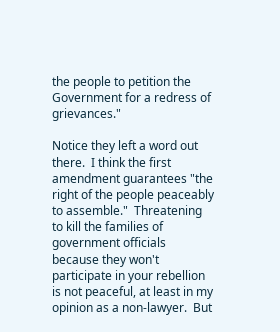the people to petition the Government for a redress of grievances."

Notice they left a word out there.  I think the first amendment guarantees "the right of the people peaceably to assemble."  Threatening to kill the families of government officials because they won't participate in your rebellion is not peaceful, at least in my opinion as a non-lawyer.  But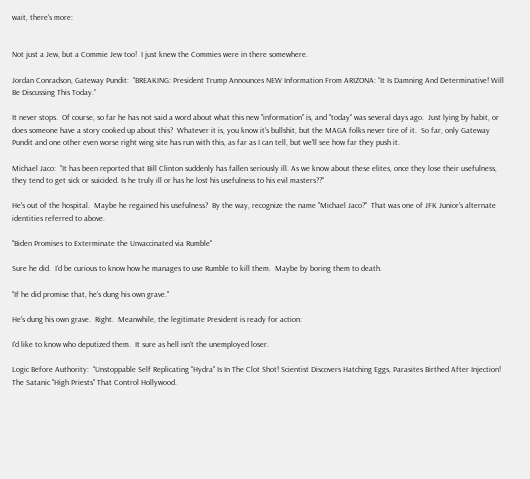wait, there's more:


Not just a Jew, but a Commie Jew too!  I just knew the Commies were in there somewhere.

Jordan Conradson, Gateway Pundit:  "BREAKING: President Trump Announces NEW Information From ARIZONA: “It Is Damning And Determinative! Will Be Discussing This Today.”

It never stops.  Of course, so far he has not said a word about what this new "information" is, and "today" was several days ago.  Just lying by habit, or does someone have a story cooked up about this?  Whatever it is, you know it's bullshit, but the MAGA folks never tire of it.  So far, only Gateway Pundit and one other even worse right wing site has run with this, as far as I can tell, but we'll see how far they push it.

Michael Jaco:  "It has been reported that Bill Clinton suddenly has fallen seriously ill. As we know about these elites, once they lose their usefulness, they tend to get sick or suicided. Is he truly ill or has he lost his usefulness to his evil masters??"

He's out of the hospital.  Maybe he regained his usefulness?  By the way, recognize the name "Michael Jaco?"  That was one of JFK Junior's alternate identities referred to above.

"Biden Promises to Exterminate the Unvaccinated via Rumble"

Sure he did.  I'd be curious to know how he manages to use Rumble to kill them.  Maybe by boring them to death.

"If he did promise that, he’s dung his own grave."

He's dung his own grave.  Right.  Meanwhile, the legitimate President is ready for action:

I'd like to know who deputized them.  It sure as hell isn't the unemployed loser.

Logic Before Authority:  "Unstoppable Self Replicating "Hydra" Is In The Clot Shot! Scientist Discovers Hatching Eggs, Parasites Birthed After Injection! The Satanic "High Priests" That Control Hollywood.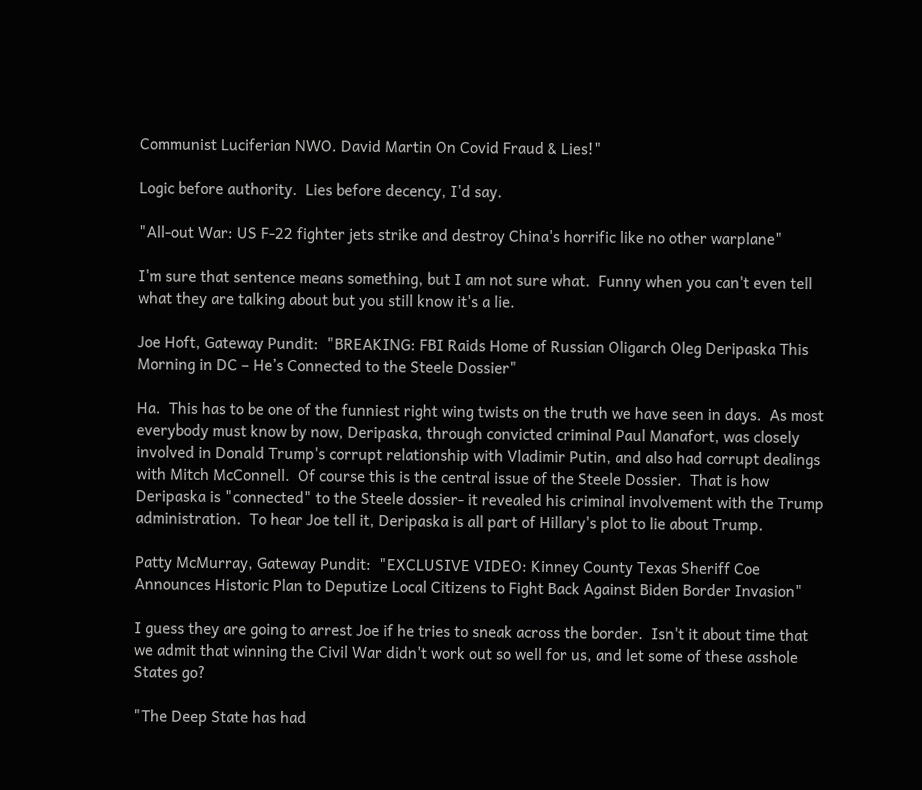Communist Luciferian NWO. David Martin On Covid Fraud & Lies!"

Logic before authority.  Lies before decency, I'd say.

"All-out War: US F-22 fighter jets strike and destroy China's horrific like no other warplane"

I'm sure that sentence means something, but I am not sure what.  Funny when you can't even tell what they are talking about but you still know it's a lie.

Joe Hoft, Gateway Pundit:  "BREAKING: FBI Raids Home of Russian Oligarch Oleg Deripaska This Morning in DC – He’s Connected to the Steele Dossier"

Ha.  This has to be one of the funniest right wing twists on the truth we have seen in days.  As most everybody must know by now, Deripaska, through convicted criminal Paul Manafort, was closely involved in Donald Trump's corrupt relationship with Vladimir Putin, and also had corrupt dealings with Mitch McConnell.  Of course this is the central issue of the Steele Dossier.  That is how Deripaska is "connected" to the Steele dossier- it revealed his criminal involvement with the Trump administration.  To hear Joe tell it, Deripaska is all part of Hillary's plot to lie about Trump.

Patty McMurray, Gateway Pundit:  "EXCLUSIVE VIDEO: Kinney County Texas Sheriff Coe Announces Historic Plan to Deputize Local Citizens to Fight Back Against Biden Border Invasion"

I guess they are going to arrest Joe if he tries to sneak across the border.  Isn't it about time that we admit that winning the Civil War didn't work out so well for us, and let some of these asshole States go?

"The Deep State has had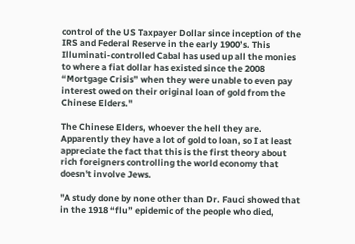control of the US Taxpayer Dollar since inception of the IRS and Federal Reserve in the early 1900’s. This Illuminati-controlled Cabal has used up all the monies to where a fiat dollar has existed since the 2008 “Mortgage Crisis” when they were unable to even pay interest owed on their original loan of gold from the Chinese Elders."

The Chinese Elders, whoever the hell they are.  Apparently they have a lot of gold to loan, so I at least appreciate the fact that this is the first theory about rich foreigners controlling the world economy that doesn't involve Jews.

"A study done by none other than Dr. Fauci showed that in the 1918 “flu” epidemic of the people who died,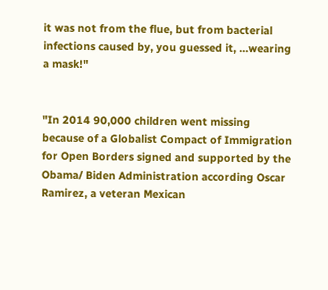it was not from the flue, but from bacterial infections caused by, you guessed it, …wearing a mask!"


"In 2014 90,000 children went missing because of a Globalist Compact of Immigration for Open Borders signed and supported by the Obama/ Biden Administration according Oscar Ramirez, a veteran Mexican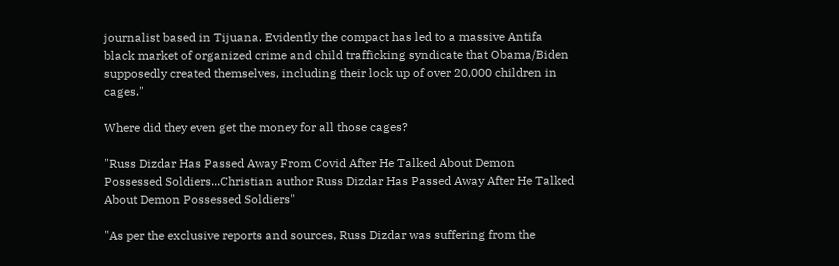journalist based in Tijuana. Evidently the compact has led to a massive Antifa black market of organized crime and child trafficking syndicate that Obama/Biden supposedly created themselves, including their lock up of over 20,000 children in cages."

Where did they even get the money for all those cages?

"Russ Dizdar Has Passed Away From Covid After He Talked About Demon Possessed Soldiers...Christian author Russ Dizdar Has Passed Away After He Talked About Demon Possessed Soldiers"

"As per the exclusive reports and sources, Russ Dizdar was suffering from the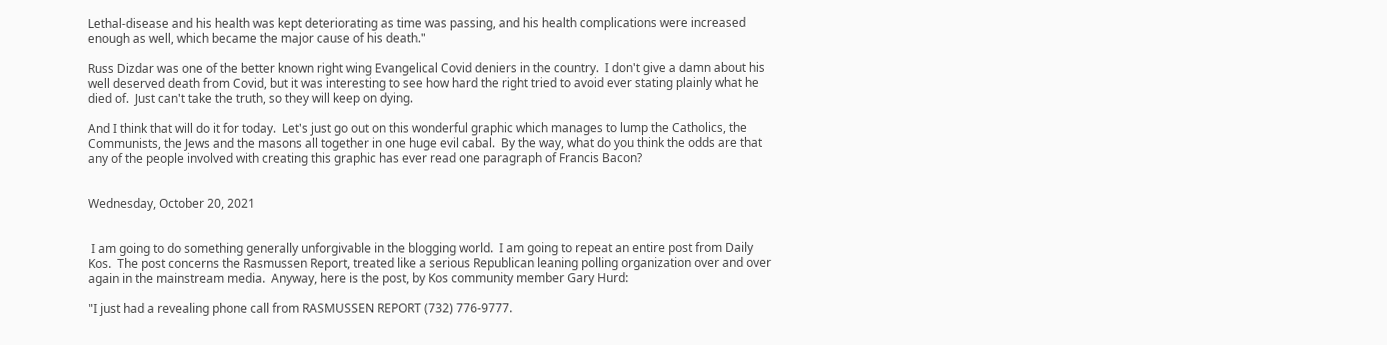Lethal-disease and his health was kept deteriorating as time was passing, and his health complications were increased enough as well, which became the major cause of his death."

Russ Dizdar was one of the better known right wing Evangelical Covid deniers in the country.  I don't give a damn about his well deserved death from Covid, but it was interesting to see how hard the right tried to avoid ever stating plainly what he died of.  Just can't take the truth, so they will keep on dying.

And I think that will do it for today.  Let's just go out on this wonderful graphic which manages to lump the Catholics, the Communists, the Jews and the masons all together in one huge evil cabal.  By the way, what do you think the odds are that any of the people involved with creating this graphic has ever read one paragraph of Francis Bacon?


Wednesday, October 20, 2021


 I am going to do something generally unforgivable in the blogging world.  I am going to repeat an entire post from Daily Kos.  The post concerns the Rasmussen Report, treated like a serious Republican leaning polling organization over and over again in the mainstream media.  Anyway, here is the post, by Kos community member Gary Hurd:

"I just had a revealing phone call from RASMUSSEN REPORT (732) 776-9777.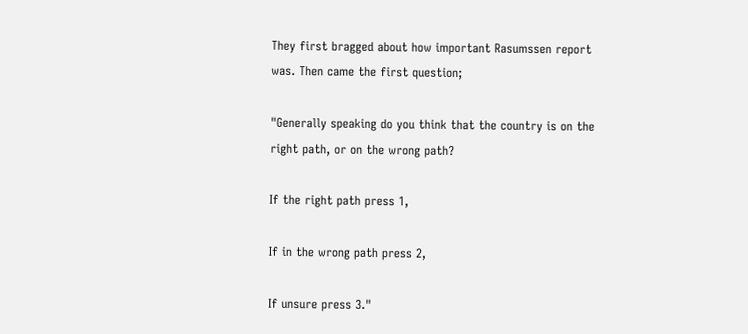They first bragged about how important Rasumssen report was. Then came the first question;

"Generally speaking do you think that the country is on the right path, or on the wrong path?

If the right path press 1,

If in the wrong path press 2,

If unsure press 3."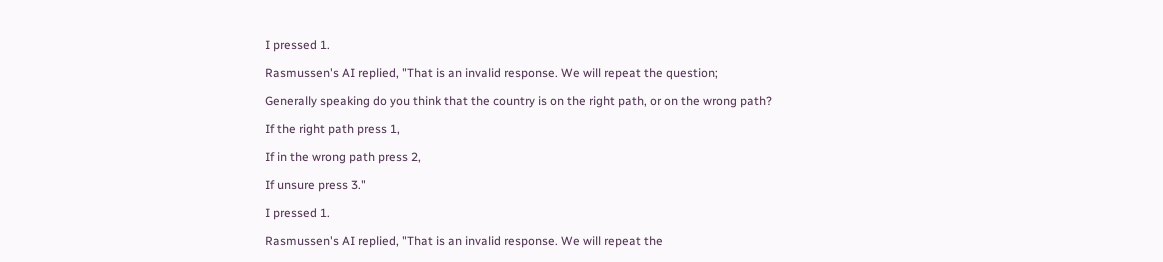I pressed 1.

Rasmussen's AI replied, "That is an invalid response. We will repeat the question;

Generally speaking do you think that the country is on the right path, or on the wrong path?

If the right path press 1,

If in the wrong path press 2,

If unsure press 3."

I pressed 1.

Rasmussen's AI replied, "That is an invalid response. We will repeat the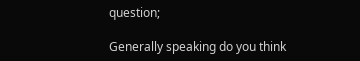question;

Generally speaking do you think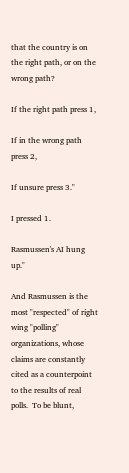that the country is on the right path, or on the wrong path?

If the right path press 1,

If in the wrong path press 2,

If unsure press 3."

I pressed 1.

Rasmussen's AI hung up."

And Rasmussen is the most "respected" of right wing "polling" organizations, whose claims are constantly cited as a counterpoint to the results of real polls.  To be blunt,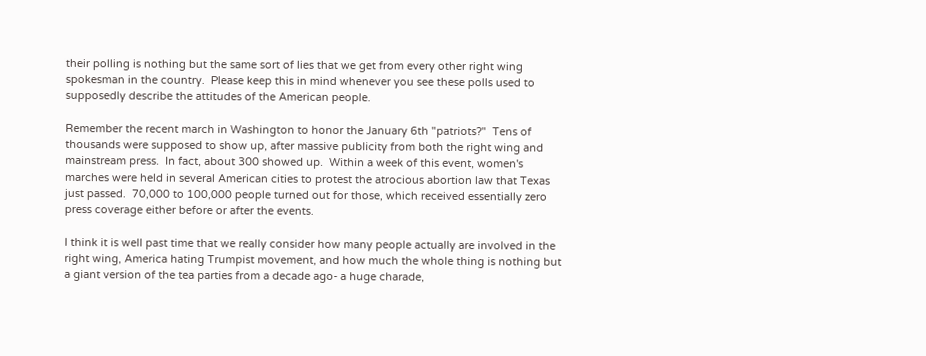their polling is nothing but the same sort of lies that we get from every other right wing spokesman in the country.  Please keep this in mind whenever you see these polls used to supposedly describe the attitudes of the American people.

Remember the recent march in Washington to honor the January 6th "patriots?"  Tens of thousands were supposed to show up, after massive publicity from both the right wing and mainstream press.  In fact, about 300 showed up.  Within a week of this event, women's marches were held in several American cities to protest the atrocious abortion law that Texas just passed.  70,000 to 100,000 people turned out for those, which received essentially zero press coverage either before or after the events.

I think it is well past time that we really consider how many people actually are involved in the right wing, America hating Trumpist movement, and how much the whole thing is nothing but a giant version of the tea parties from a decade ago- a huge charade,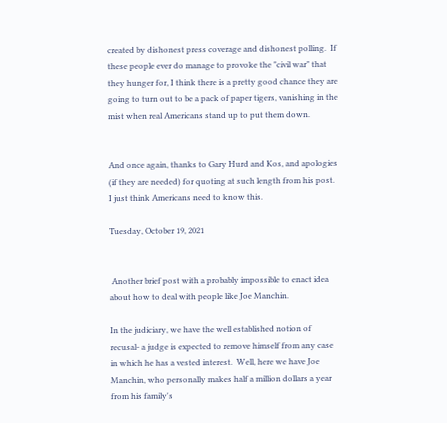created by dishonest press coverage and dishonest polling.  If these people ever do manage to provoke the "civil war" that they hunger for, I think there is a pretty good chance they are going to turn out to be a pack of paper tigers, vanishing in the mist when real Americans stand up to put them down.


And once again, thanks to Gary Hurd and Kos, and apologies (if they are needed) for quoting at such length from his post.  I just think Americans need to know this.

Tuesday, October 19, 2021


 Another brief post with a probably impossible to enact idea about how to deal with people like Joe Manchin.

In the judiciary, we have the well established notion of recusal- a judge is expected to remove himself from any case in which he has a vested interest.  Well, here we have Joe Manchin, who personally makes half a million dollars a year from his family's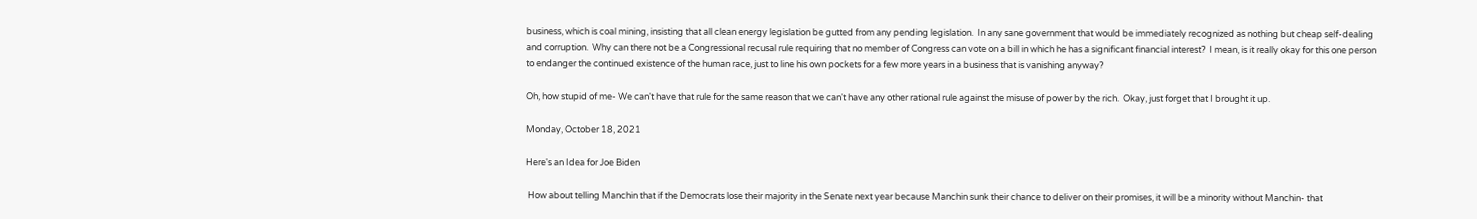business, which is coal mining, insisting that all clean energy legislation be gutted from any pending legislation.  In any sane government that would be immediately recognized as nothing but cheap self-dealing and corruption.  Why can there not be a Congressional recusal rule requiring that no member of Congress can vote on a bill in which he has a significant financial interest?  I mean, is it really okay for this one person to endanger the continued existence of the human race, just to line his own pockets for a few more years in a business that is vanishing anyway?

Oh, how stupid of me- We can't have that rule for the same reason that we can't have any other rational rule against the misuse of power by the rich.  Okay, just forget that I brought it up.

Monday, October 18, 2021

Here's an Idea for Joe Biden

 How about telling Manchin that if the Democrats lose their majority in the Senate next year because Manchin sunk their chance to deliver on their promises, it will be a minority without Manchin- that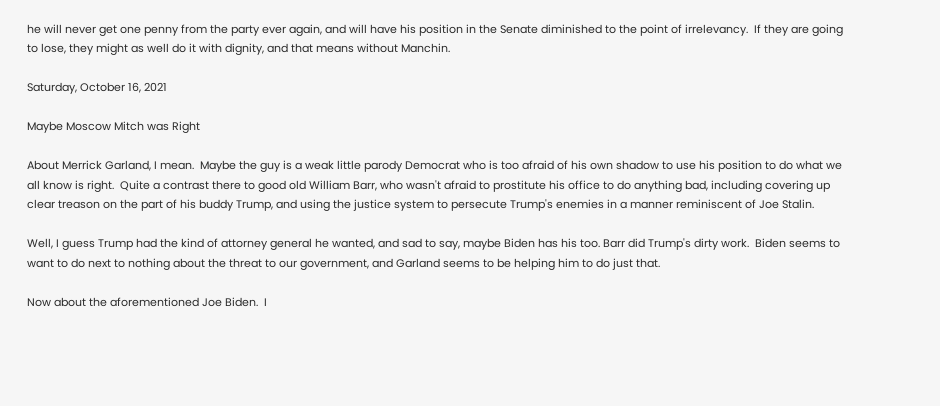he will never get one penny from the party ever again, and will have his position in the Senate diminished to the point of irrelevancy.  If they are going to lose, they might as well do it with dignity, and that means without Manchin.

Saturday, October 16, 2021

Maybe Moscow Mitch was Right

About Merrick Garland, I mean.  Maybe the guy is a weak little parody Democrat who is too afraid of his own shadow to use his position to do what we all know is right.  Quite a contrast there to good old William Barr, who wasn't afraid to prostitute his office to do anything bad, including covering up clear treason on the part of his buddy Trump, and using the justice system to persecute Trump's enemies in a manner reminiscent of Joe Stalin.

Well, I guess Trump had the kind of attorney general he wanted, and sad to say, maybe Biden has his too. Barr did Trump's dirty work.  Biden seems to want to do next to nothing about the threat to our government, and Garland seems to be helping him to do just that.

Now about the aforementioned Joe Biden.  I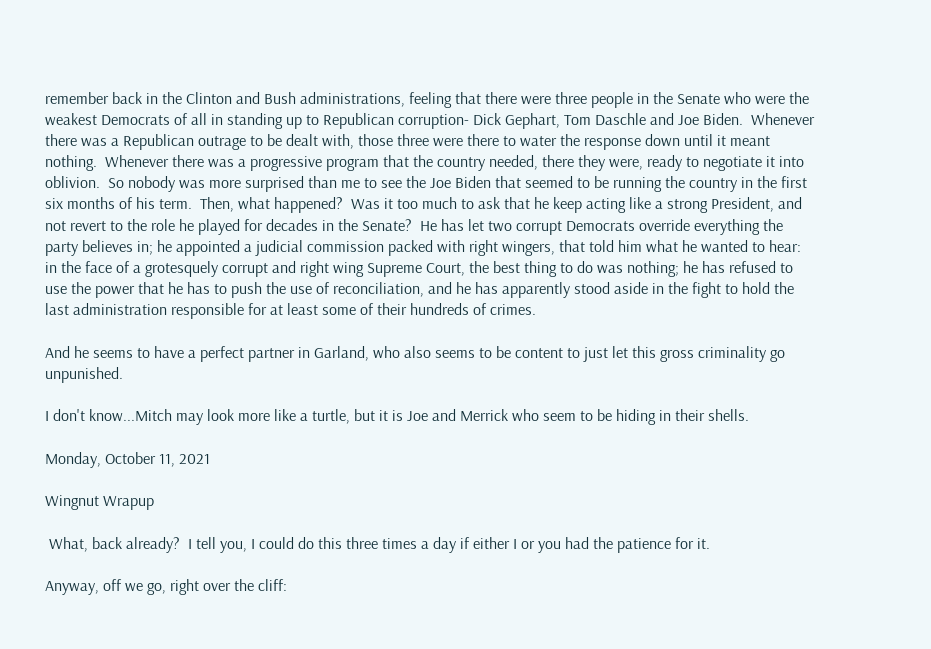remember back in the Clinton and Bush administrations, feeling that there were three people in the Senate who were the weakest Democrats of all in standing up to Republican corruption- Dick Gephart, Tom Daschle and Joe Biden.  Whenever there was a Republican outrage to be dealt with, those three were there to water the response down until it meant nothing.  Whenever there was a progressive program that the country needed, there they were, ready to negotiate it into oblivion.  So nobody was more surprised than me to see the Joe Biden that seemed to be running the country in the first six months of his term.  Then, what happened?  Was it too much to ask that he keep acting like a strong President, and not revert to the role he played for decades in the Senate?  He has let two corrupt Democrats override everything the party believes in; he appointed a judicial commission packed with right wingers, that told him what he wanted to hear: in the face of a grotesquely corrupt and right wing Supreme Court, the best thing to do was nothing; he has refused to use the power that he has to push the use of reconciliation, and he has apparently stood aside in the fight to hold the last administration responsible for at least some of their hundreds of crimes.

And he seems to have a perfect partner in Garland, who also seems to be content to just let this gross criminality go unpunished.

I don't know...Mitch may look more like a turtle, but it is Joe and Merrick who seem to be hiding in their shells.

Monday, October 11, 2021

Wingnut Wrapup

 What, back already?  I tell you, I could do this three times a day if either I or you had the patience for it.

Anyway, off we go, right over the cliff: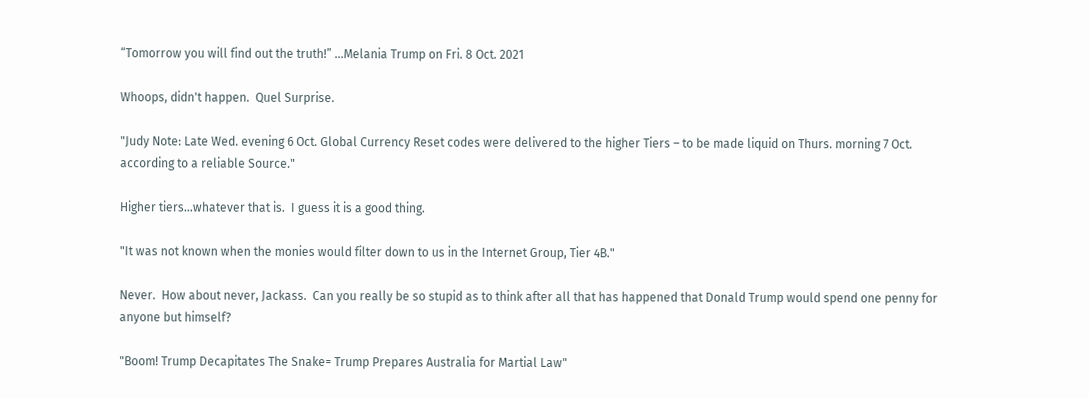“Tomorrow you will find out the truth!” …Melania Trump on Fri. 8 Oct. 2021

Whoops, didn't happen.  Quel Surprise.

"Judy Note: Late Wed. evening 6 Oct. Global Currency Reset codes were delivered to the higher Tiers – to be made liquid on Thurs. morning 7 Oct. according to a reliable Source."

Higher tiers...whatever that is.  I guess it is a good thing.

"It was not known when the monies would filter down to us in the Internet Group, Tier 4B."

Never.  How about never, Jackass.  Can you really be so stupid as to think after all that has happened that Donald Trump would spend one penny for anyone but himself?

"Boom! Trump Decapitates The Snake= Trump Prepares Australia for Martial Law"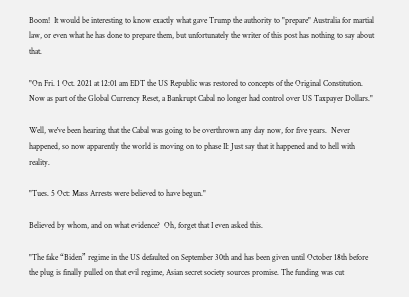Boom!  It would be interesting to know exactly what gave Trump the authority to "prepare" Australia for martial law, or even what he has done to prepare them, but unfortunately the writer of this post has nothing to say about that.

"On Fri. 1 Oct. 2021 at 12:01 am EDT the US Republic was restored to concepts of the Original Constitution. Now as part of the Global Currency Reset, a Bankrupt Cabal no longer had control over US Taxpayer Dollars."

Well, we've been hearing that the Cabal was going to be overthrown any day now, for five years.  Never happened, so now apparently the world is moving on to phase II: Just say that it happened and to hell with reality.

"Tues. 5 Oct: Mass Arrests were believed to have begun."

Believed by whom, and on what evidence?  Oh, forget that I even asked this.

"The fake “Biden” regime in the US defaulted on September 30th and has been given until October 18th before the plug is finally pulled on that evil regime, Asian secret society sources promise. The funding was cut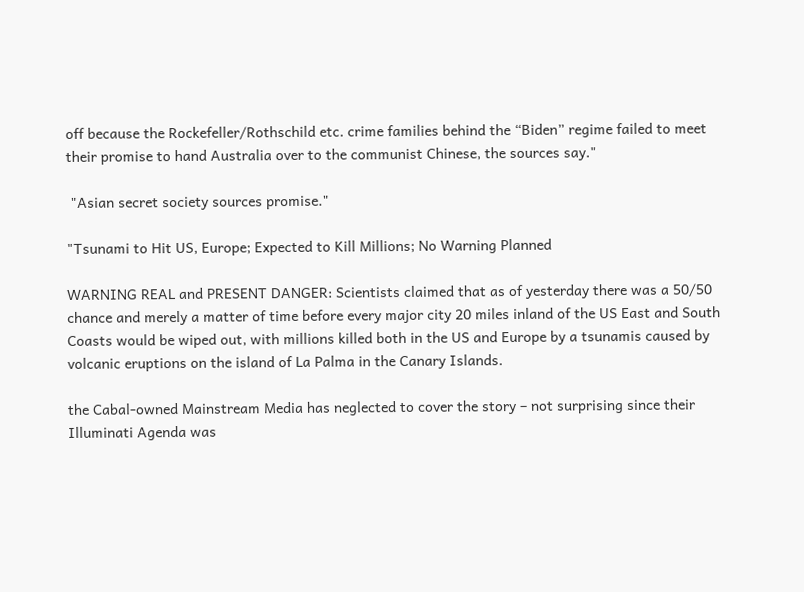off because the Rockefeller/Rothschild etc. crime families behind the “Biden” regime failed to meet their promise to hand Australia over to the communist Chinese, the sources say."

 "Asian secret society sources promise."

"Tsunami to Hit US, Europe; Expected to Kill Millions; No Warning Planned

WARNING REAL and PRESENT DANGER: Scientists claimed that as of yesterday there was a 50/50 chance and merely a matter of time before every major city 20 miles inland of the US East and South Coasts would be wiped out, with millions killed both in the US and Europe by a tsunamis caused by volcanic eruptions on the island of La Palma in the Canary Islands.

the Cabal-owned Mainstream Media has neglected to cover the story – not surprising since their Illuminati Agenda was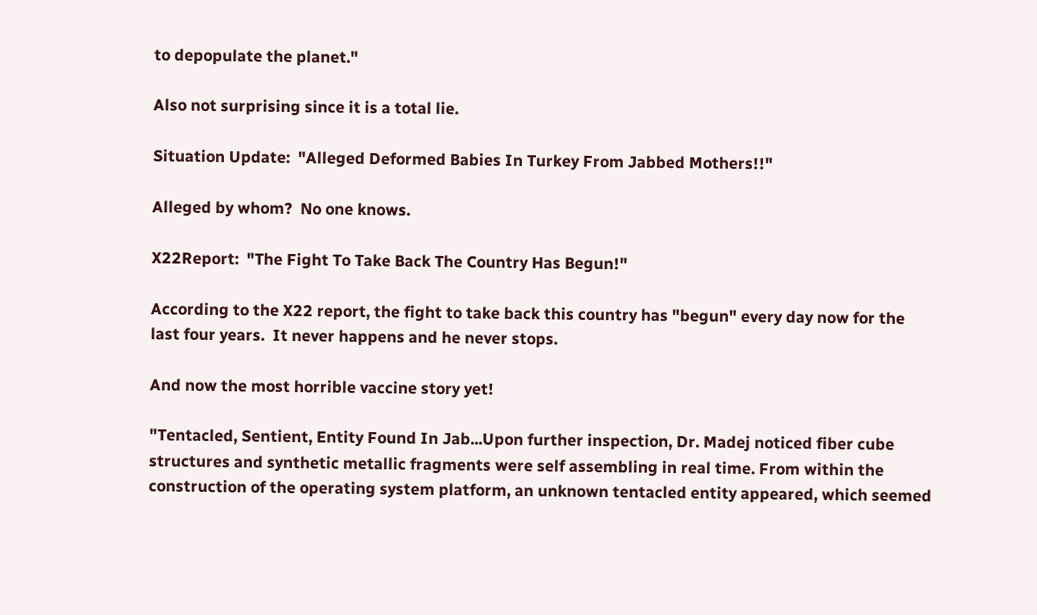to depopulate the planet."

Also not surprising since it is a total lie.

Situation Update:  "Alleged Deformed Babies In Turkey From Jabbed Mothers!!"

Alleged by whom?  No one knows.

X22Report:  "The Fight To Take Back The Country Has Begun!"

According to the X22 report, the fight to take back this country has "begun" every day now for the last four years.  It never happens and he never stops.

And now the most horrible vaccine story yet!

"Tentacled, Sentient, Entity Found In Jab...Upon further inspection, Dr. Madej noticed fiber cube structures and synthetic metallic fragments were self assembling in real time. From within the construction of the operating system platform, an unknown tentacled entity appeared, which seemed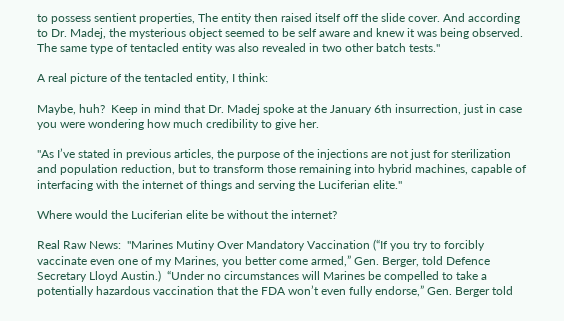to possess sentient properties, The entity then raised itself off the slide cover. And according to Dr. Madej, the mysterious object seemed to be self aware and knew it was being observed. The same type of tentacled entity was also revealed in two other batch tests."

A real picture of the tentacled entity, I think:

Maybe, huh?  Keep in mind that Dr. Madej spoke at the January 6th insurrection, just in case you were wondering how much credibility to give her.

"As I’ve stated in previous articles, the purpose of the injections are not just for sterilization and population reduction, but to transform those remaining into hybrid machines, capable of interfacing with the internet of things and serving the Luciferian elite."

Where would the Luciferian elite be without the internet?

Real Raw News:  "Marines Mutiny Over Mandatory Vaccination (“If you try to forcibly vaccinate even one of my Marines, you better come armed,” Gen. Berger, told Defence Secretary Lloyd Austin.)  “Under no circumstances will Marines be compelled to take a potentially hazardous vaccination that the FDA won’t even fully endorse,” Gen. Berger told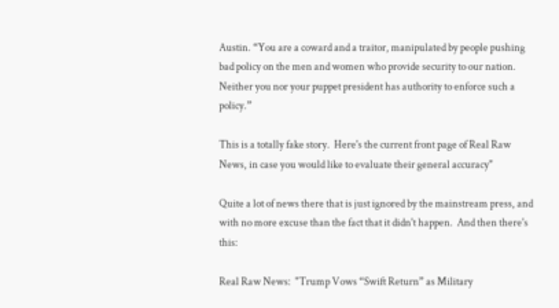Austin. “You are a coward and a traitor, manipulated by people pushing bad policy on the men and women who provide security to our nation. Neither you nor your puppet president has authority to enforce such a policy.”

This is a totally fake story.  Here's the current front page of Real Raw News, in case you would like to evaluate their general accuracy"

Quite a lot of news there that is just ignored by the mainstream press, and with no more excuse than the fact that it didn't happen.  And then there's this:

Real Raw News:  "Trump Vows “Swift Return” as Military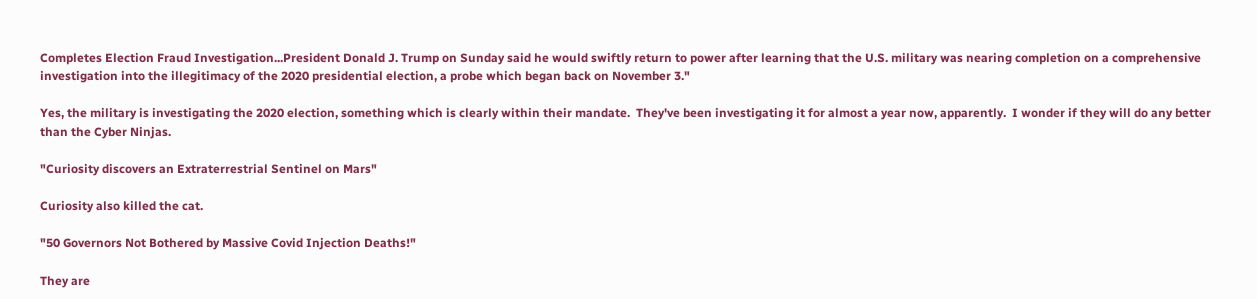Completes Election Fraud Investigation...President Donald J. Trump on Sunday said he would swiftly return to power after learning that the U.S. military was nearing completion on a comprehensive investigation into the illegitimacy of the 2020 presidential election, a probe which began back on November 3."

Yes, the military is investigating the 2020 election, something which is clearly within their mandate.  They've been investigating it for almost a year now, apparently.  I wonder if they will do any better than the Cyber Ninjas.

"Curiosity discovers an Extraterrestrial Sentinel on Mars"

Curiosity also killed the cat.

"50 Governors Not Bothered by Massive Covid Injection Deaths!"

They are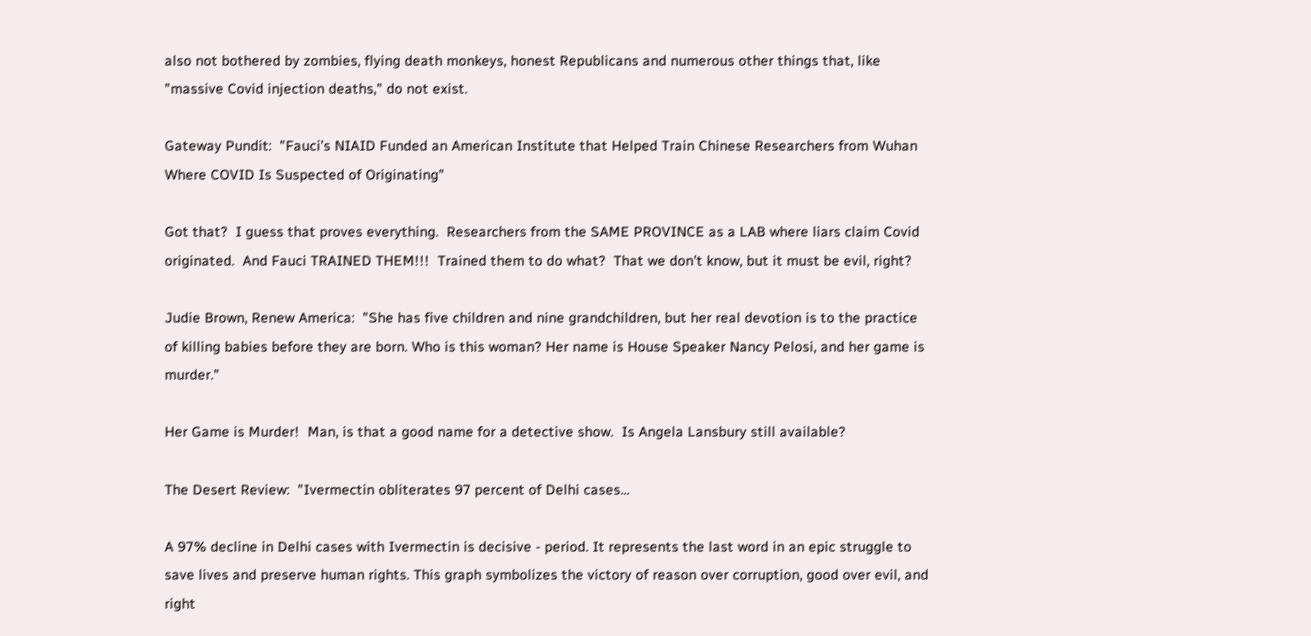also not bothered by zombies, flying death monkeys, honest Republicans and numerous other things that, like "massive Covid injection deaths," do not exist.

Gateway Pundit:  "Fauci’s NIAID Funded an American Institute that Helped Train Chinese Researchers from Wuhan Where COVID Is Suspected of Originating"

Got that?  I guess that proves everything.  Researchers from the SAME PROVINCE as a LAB where liars claim Covid originated.  And Fauci TRAINED THEM!!!  Trained them to do what?  That we don't know, but it must be evil, right?

Judie Brown, Renew America:  "She has five children and nine grandchildren, but her real devotion is to the practice of killing babies before they are born. Who is this woman? Her name is House Speaker Nancy Pelosi, and her game is murder."

Her Game is Murder!  Man, is that a good name for a detective show.  Is Angela Lansbury still available?

The Desert Review:  "Ivermectin obliterates 97 percent of Delhi cases...

A 97% decline in Delhi cases with Ivermectin is decisive - period. It represents the last word in an epic struggle to save lives and preserve human rights. This graph symbolizes the victory of reason over corruption, good over evil, and right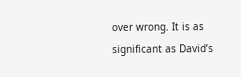over wrong. It is as significant as David’s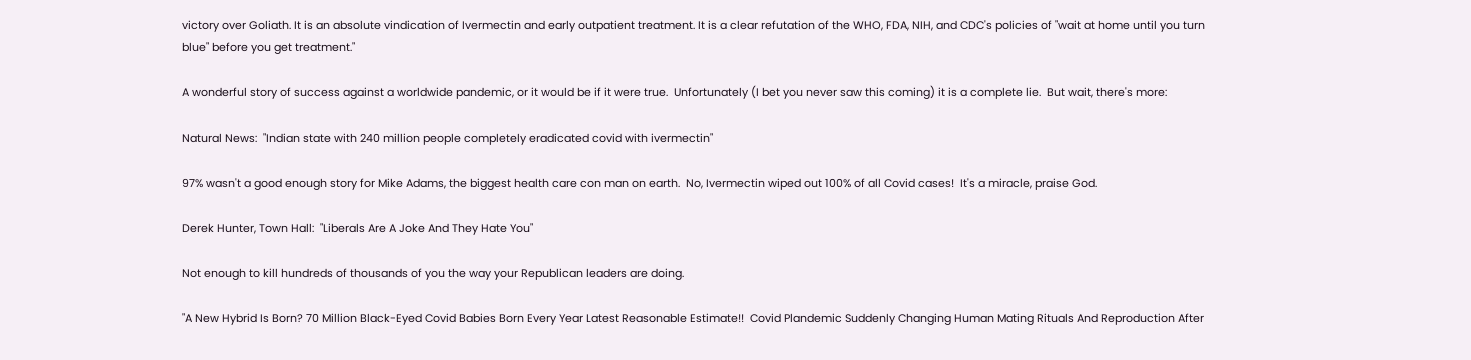victory over Goliath. It is an absolute vindication of Ivermectin and early outpatient treatment. It is a clear refutation of the WHO, FDA, NIH, and CDC's policies of "wait at home until you turn blue" before you get treatment."

A wonderful story of success against a worldwide pandemic, or it would be if it were true.  Unfortunately (I bet you never saw this coming) it is a complete lie.  But wait, there's more:

Natural News:  "Indian state with 240 million people completely eradicated covid with ivermectin"

97% wasn't a good enough story for Mike Adams, the biggest health care con man on earth.  No, Ivermectin wiped out 100% of all Covid cases!  It's a miracle, praise God.

Derek Hunter, Town Hall:  "Liberals Are A Joke And They Hate You"

Not enough to kill hundreds of thousands of you the way your Republican leaders are doing.

"A New Hybrid Is Born? 70 Million Black-Eyed Covid Babies Born Every Year Latest Reasonable Estimate!!  Covid Plandemic Suddenly Changing Human Mating Rituals And Reproduction After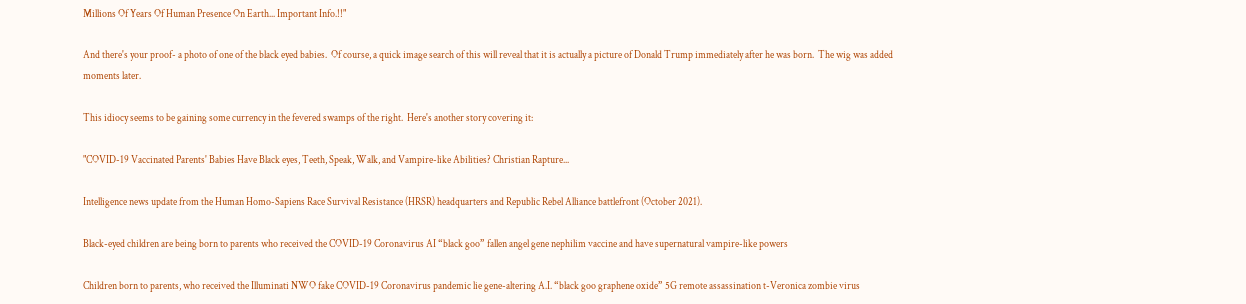Millions Of Years Of Human Presence On Earth... Important Info.!!"

And there's your proof- a photo of one of the black eyed babies.  Of course, a quick image search of this will reveal that it is actually a picture of Donald Trump immediately after he was born.  The wig was added moments later.

This idiocy seems to be gaining some currency in the fevered swamps of the right.  Here's another story covering it:

"COVID-19 Vaccinated Parents' Babies Have Black eyes, Teeth, Speak, Walk, and Vampire-like Abilities? Christian Rapture...

Intelligence news update from the Human Homo-Sapiens Race Survival Resistance (HRSR) headquarters and Republic Rebel Alliance battlefront (October 2021).

Black-eyed children are being born to parents who received the COVID-19 Coronavirus AI “black goo” fallen angel gene nephilim vaccine and have supernatural vampire-like powers

Children born to parents, who received the Illuminati NWO fake COVID-19 Coronavirus pandemic lie gene-altering A.I. “black goo graphene oxide” 5G remote assassination t-Veronica zombie virus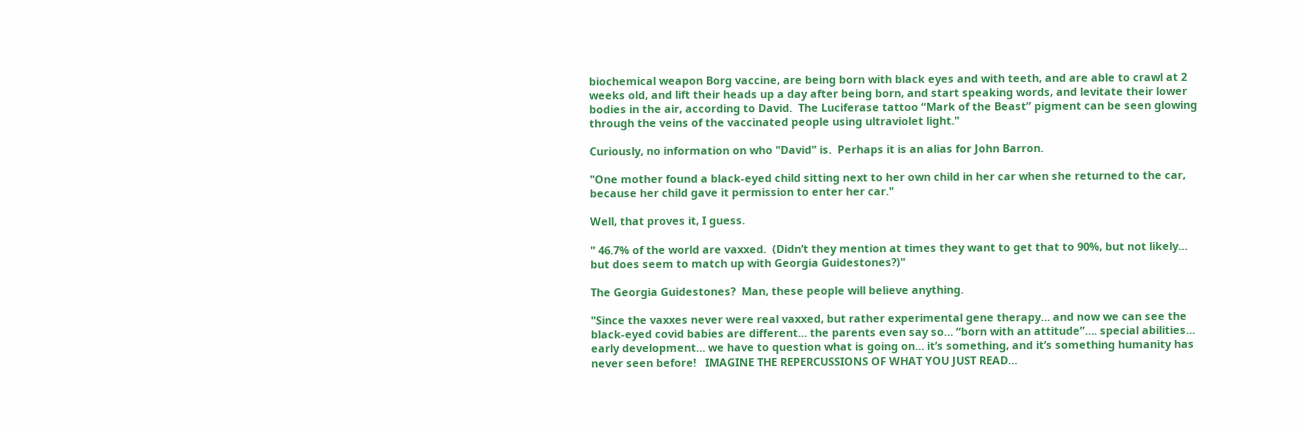biochemical weapon Borg vaccine, are being born with black eyes and with teeth, and are able to crawl at 2 weeks old, and lift their heads up a day after being born, and start speaking words, and levitate their lower bodies in the air, according to David.  The Luciferase tattoo “Mark of the Beast” pigment can be seen glowing through the veins of the vaccinated people using ultraviolet light."

Curiously, no information on who "David" is.  Perhaps it is an alias for John Barron.

"One mother found a black-eyed child sitting next to her own child in her car when she returned to the car, because her child gave it permission to enter her car."

Well, that proves it, I guess.

" 46.7% of the world are vaxxed.  (Didn’t they mention at times they want to get that to 90%, but not likely… but does seem to match up with Georgia Guidestones?)"

The Georgia Guidestones?  Man, these people will believe anything.

"Since the vaxxes never were real vaxxed, but rather experimental gene therapy… and now we can see the black-eyed covid babies are different… the parents even say so… “born with an attitude”…. special abilities… early development… we have to question what is going on… it’s something, and it’s something humanity has never seen before!   IMAGINE THE REPERCUSSIONS OF WHAT YOU JUST READ…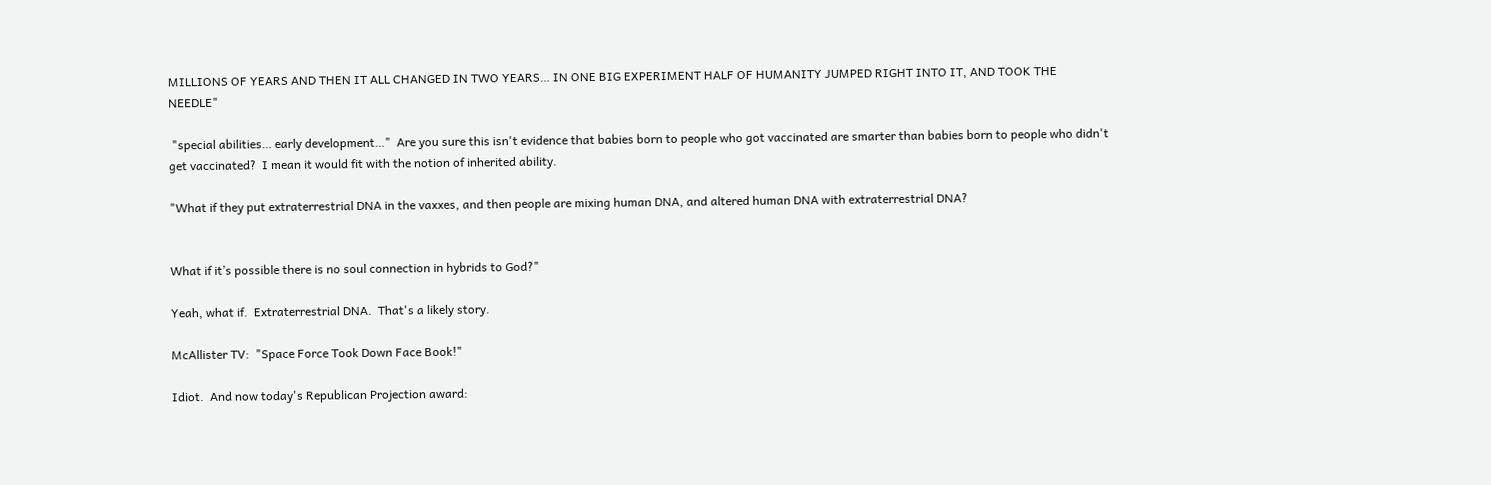MILLIONS OF YEARS AND THEN IT ALL CHANGED IN TWO YEARS… IN ONE BIG EXPERIMENT HALF OF HUMANITY JUMPED RIGHT INTO IT, AND TOOK THE NEEDLE"

 "special abilities… early development…"  Are you sure this isn't evidence that babies born to people who got vaccinated are smarter than babies born to people who didn't get vaccinated?  I mean it would fit with the notion of inherited ability.

"What if they put extraterrestrial DNA in the vaxxes, and then people are mixing human DNA, and altered human DNA with extraterrestrial DNA?


What if it’s possible there is no soul connection in hybrids to God?"

Yeah, what if.  Extraterrestrial DNA.  That's a likely story.

McAllister TV:  "Space Force Took Down Face Book!"

Idiot.  And now today's Republican Projection award: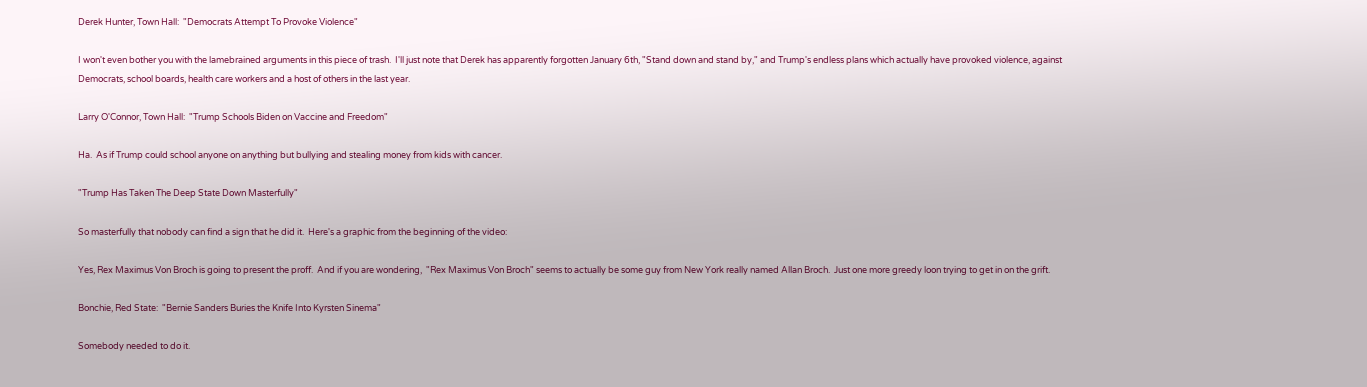Derek Hunter, Town Hall:  "Democrats Attempt To Provoke Violence"

I won't even bother you with the lamebrained arguments in this piece of trash.  I'll just note that Derek has apparently forgotten January 6th, "Stand down and stand by," and Trump's endless plans which actually have provoked violence, against Democrats, school boards, health care workers and a host of others in the last year.

Larry O'Connor, Town Hall:  "Trump Schools Biden on Vaccine and Freedom"

Ha.  As if Trump could school anyone on anything but bullying and stealing money from kids with cancer.

"Trump Has Taken The Deep State Down Masterfully"

So masterfully that nobody can find a sign that he did it.  Here's a graphic from the beginning of the video:

Yes, Rex Maximus Von Broch is going to present the proff.  And if you are wondering,  "Rex Maximus Von Broch" seems to actually be some guy from New York really named Allan Broch.  Just one more greedy loon trying to get in on the grift.

Bonchie, Red State:  "Bernie Sanders Buries the Knife Into Kyrsten Sinema"

Somebody needed to do it.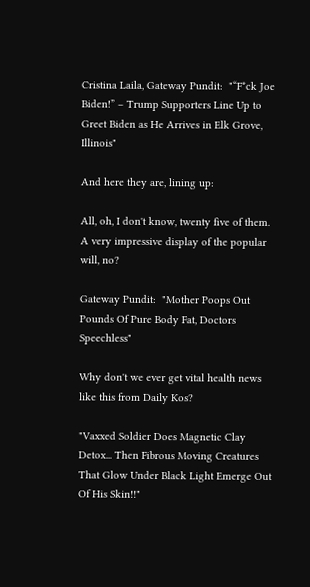Cristina Laila, Gateway Pundit:  "“F*ck Joe Biden!” – Trump Supporters Line Up to Greet Biden as He Arrives in Elk Grove, Illinois"

And here they are, lining up:

All, oh, I don't know, twenty five of them.  A very impressive display of the popular will, no?

Gateway Pundit:  "Mother Poops Out Pounds Of Pure Body Fat, Doctors Speechless"

Why don't we ever get vital health news like this from Daily Kos?

"Vaxxed Soldier Does Magnetic Clay Detox... Then Fibrous Moving Creatures That Glow Under Black Light Emerge Out Of His Skin!!"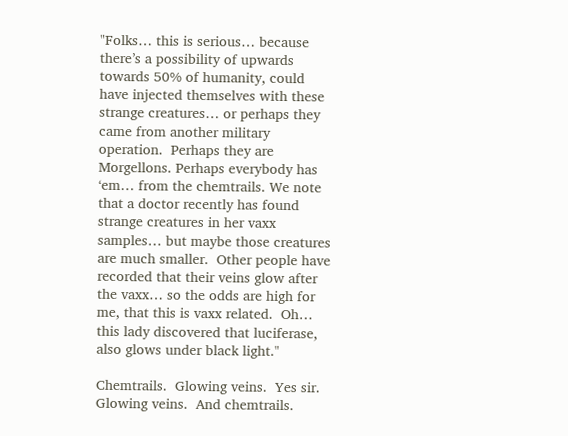"Folks… this is serious… because there’s a possibility of upwards towards 50% of humanity, could have injected themselves with these strange creatures… or perhaps they came from another military operation.  Perhaps they are Morgellons. Perhaps everybody has ‘em… from the chemtrails. We note that a doctor recently has found strange creatures in her vaxx samples… but maybe those creatures are much smaller.  Other people have recorded that their veins glow after the vaxx… so the odds are high for me, that this is vaxx related.  Oh… this lady discovered that luciferase, also glows under black light."

Chemtrails.  Glowing veins.  Yes sir.  Glowing veins.  And chemtrails.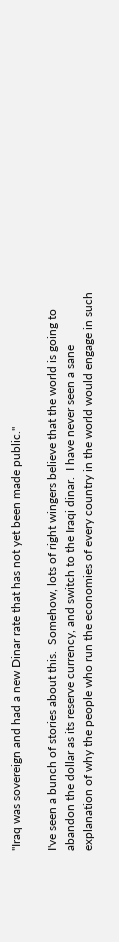"Iraq was sovereign and had a new Dinar rate that has not yet been made public."

I've seen a bunch of stories about this.  Somehow, lots of right wingers believe that the world is going to abandon the dollar as its reserve currency, and switch to the Iraqi dinar.  I have never seen a sane explanation of why the people who run the economies of every country in the world would engage in such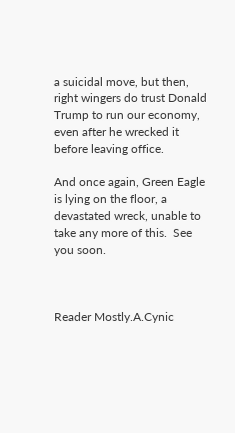a suicidal move, but then, right wingers do trust Donald Trump to run our economy, even after he wrecked it before leaving office.

And once again, Green Eagle is lying on the floor, a devastated wreck, unable to take any more of this.  See you soon.



Reader Mostly.A.Cynic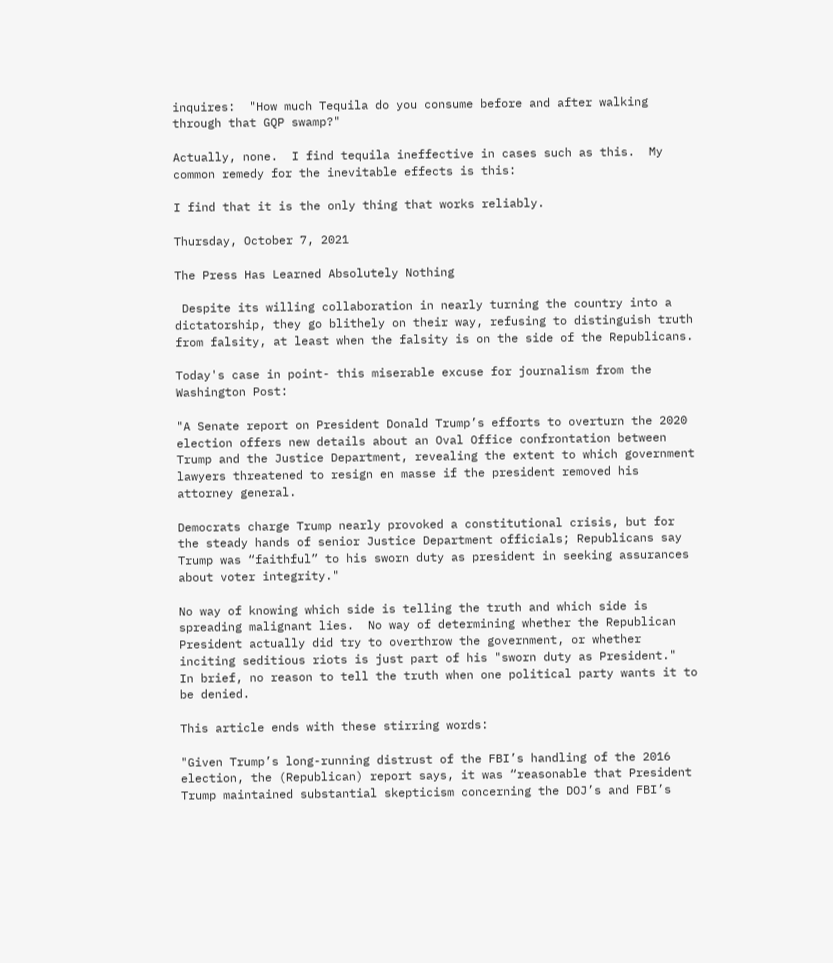inquires:  "How much Tequila do you consume before and after walking through that GQP swamp?"

Actually, none.  I find tequila ineffective in cases such as this.  My common remedy for the inevitable effects is this:

I find that it is the only thing that works reliably.

Thursday, October 7, 2021

The Press Has Learned Absolutely Nothing

 Despite its willing collaboration in nearly turning the country into a dictatorship, they go blithely on their way, refusing to distinguish truth from falsity, at least when the falsity is on the side of the Republicans.

Today's case in point- this miserable excuse for journalism from the Washington Post:

"A Senate report on President Donald Trump’s efforts to overturn the 2020 election offers new details about an Oval Office confrontation between Trump and the Justice Department, revealing the extent to which government lawyers threatened to resign en masse if the president removed his attorney general.

Democrats charge Trump nearly provoked a constitutional crisis, but for the steady hands of senior Justice Department officials; Republicans say Trump was “faithful” to his sworn duty as president in seeking assurances about voter integrity."

No way of knowing which side is telling the truth and which side is spreading malignant lies.  No way of determining whether the Republican President actually did try to overthrow the government, or whether inciting seditious riots is just part of his "sworn duty as President."  In brief, no reason to tell the truth when one political party wants it to be denied.

This article ends with these stirring words:

"Given Trump’s long-running distrust of the FBI’s handling of the 2016 election, the (Republican) report says, it was “reasonable that President Trump maintained substantial skepticism concerning the DOJ’s and FBI’s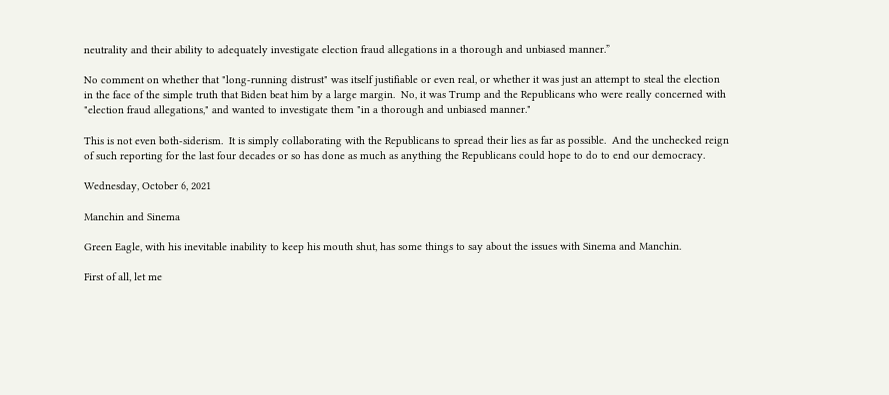neutrality and their ability to adequately investigate election fraud allegations in a thorough and unbiased manner.”

No comment on whether that "long-running distrust" was itself justifiable or even real, or whether it was just an attempt to steal the election in the face of the simple truth that Biden beat him by a large margin.  No, it was Trump and the Republicans who were really concerned with "election fraud allegations," and wanted to investigate them "in a thorough and unbiased manner."

This is not even both-siderism.  It is simply collaborating with the Republicans to spread their lies as far as possible.  And the unchecked reign of such reporting for the last four decades or so has done as much as anything the Republicans could hope to do to end our democracy.

Wednesday, October 6, 2021

Manchin and Sinema

Green Eagle, with his inevitable inability to keep his mouth shut, has some things to say about the issues with Sinema and Manchin.

First of all, let me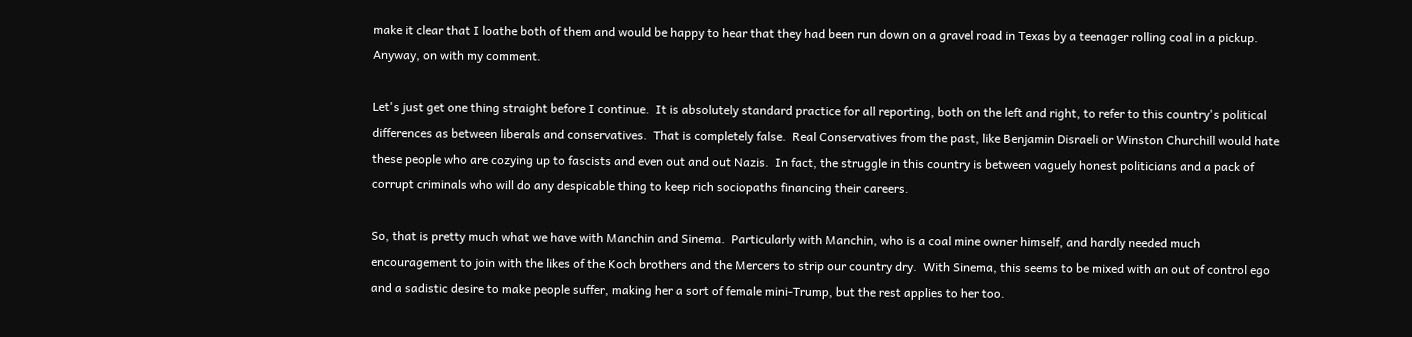make it clear that I loathe both of them and would be happy to hear that they had been run down on a gravel road in Texas by a teenager rolling coal in a pickup.  Anyway, on with my comment.

Let's just get one thing straight before I continue.  It is absolutely standard practice for all reporting, both on the left and right, to refer to this country's political differences as between liberals and conservatives.  That is completely false.  Real Conservatives from the past, like Benjamin Disraeli or Winston Churchill would hate these people who are cozying up to fascists and even out and out Nazis.  In fact, the struggle in this country is between vaguely honest politicians and a pack of corrupt criminals who will do any despicable thing to keep rich sociopaths financing their careers.

So, that is pretty much what we have with Manchin and Sinema.  Particularly with Manchin, who is a coal mine owner himself, and hardly needed much encouragement to join with the likes of the Koch brothers and the Mercers to strip our country dry.  With Sinema, this seems to be mixed with an out of control ego and a sadistic desire to make people suffer, making her a sort of female mini-Trump, but the rest applies to her too.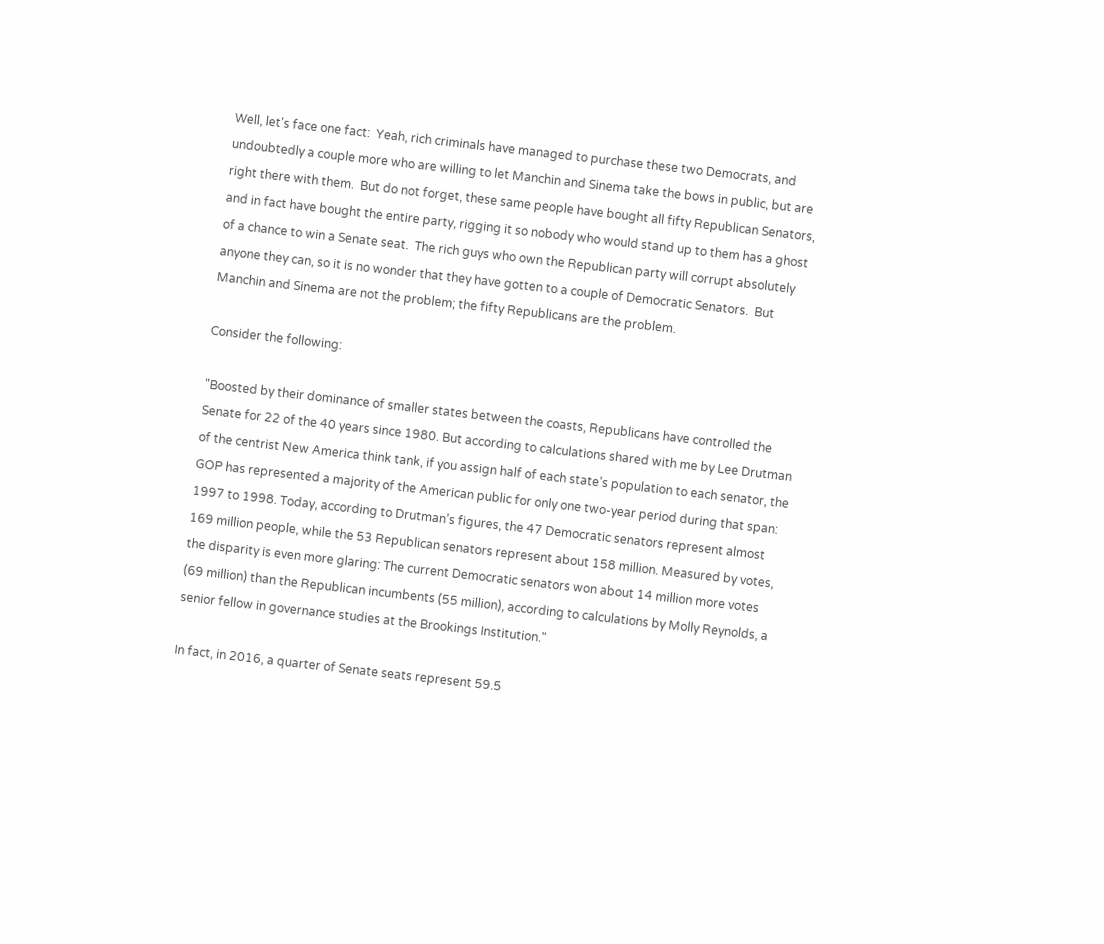Well, let's face one fact:  Yeah, rich criminals have managed to purchase these two Democrats, and undoubtedly a couple more who are willing to let Manchin and Sinema take the bows in public, but are right there with them.  But do not forget, these same people have bought all fifty Republican Senators, and in fact have bought the entire party, rigging it so nobody who would stand up to them has a ghost of a chance to win a Senate seat.  The rich guys who own the Republican party will corrupt absolutely anyone they can, so it is no wonder that they have gotten to a couple of Democratic Senators.  But Manchin and Sinema are not the problem; the fifty Republicans are the problem.

Consider the following:

"Boosted by their dominance of smaller states between the coasts, Republicans have controlled the Senate for 22 of the 40 years since 1980. But according to calculations shared with me by Lee Drutman of the centrist New America think tank, if you assign half of each state’s population to each senator, the GOP has represented a majority of the American public for only one two-year period during that span: 1997 to 1998. Today, according to Drutman’s figures, the 47 Democratic senators represent almost 169 million people, while the 53 Republican senators represent about 158 million. Measured by votes, the disparity is even more glaring: The current Democratic senators won about 14 million more votes (69 million) than the Republican incumbents (55 million), according to calculations by Molly Reynolds, a senior fellow in governance studies at the Brookings Institution."

In fact, in 2016, a quarter of Senate seats represent 59.5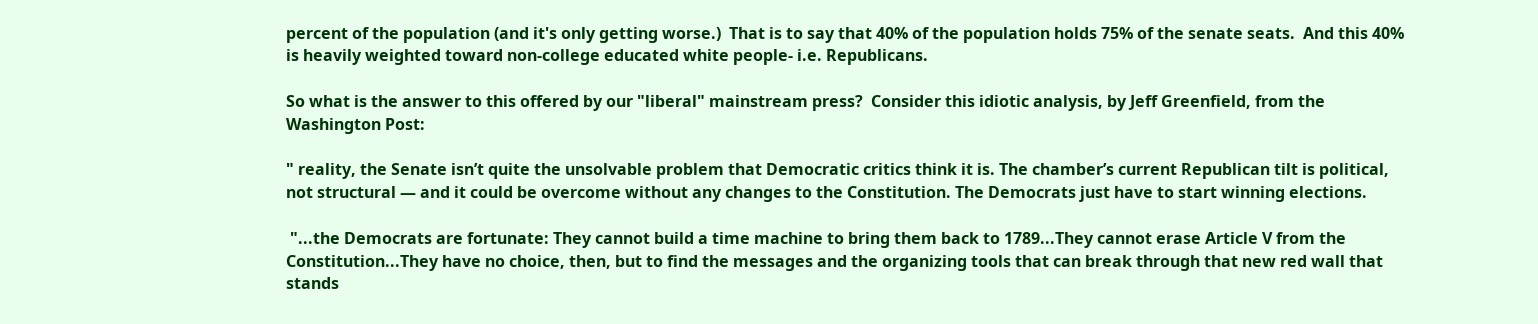percent of the population (and it's only getting worse.)  That is to say that 40% of the population holds 75% of the senate seats.  And this 40% is heavily weighted toward non-college educated white people- i.e. Republicans.

So what is the answer to this offered by our "liberal" mainstream press?  Consider this idiotic analysis, by Jeff Greenfield, from the Washington Post:

" reality, the Senate isn’t quite the unsolvable problem that Democratic critics think it is. The chamber’s current Republican tilt is political, not structural — and it could be overcome without any changes to the Constitution. The Democrats just have to start winning elections.

 "...the Democrats are fortunate: They cannot build a time machine to bring them back to 1789...They cannot erase Article V from the Constitution...They have no choice, then, but to find the messages and the organizing tools that can break through that new red wall that stands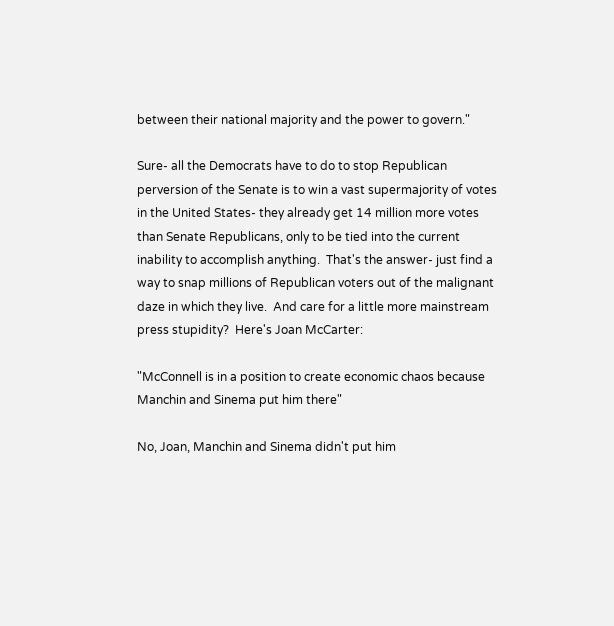between their national majority and the power to govern."

Sure- all the Democrats have to do to stop Republican perversion of the Senate is to win a vast supermajority of votes in the United States- they already get 14 million more votes than Senate Republicans, only to be tied into the current inability to accomplish anything.  That's the answer- just find a way to snap millions of Republican voters out of the malignant daze in which they live.  And care for a little more mainstream press stupidity?  Here's Joan McCarter:

"McConnell is in a position to create economic chaos because Manchin and Sinema put him there"

No, Joan, Manchin and Sinema didn't put him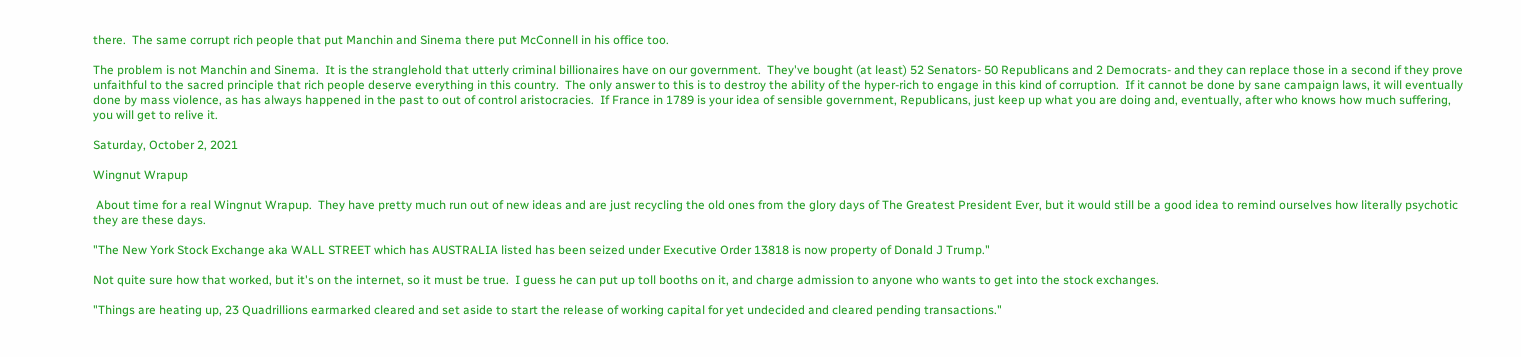there.  The same corrupt rich people that put Manchin and Sinema there put McConnell in his office too.

The problem is not Manchin and Sinema.  It is the stranglehold that utterly criminal billionaires have on our government.  They've bought (at least) 52 Senators- 50 Republicans and 2 Democrats- and they can replace those in a second if they prove unfaithful to the sacred principle that rich people deserve everything in this country.  The only answer to this is to destroy the ability of the hyper-rich to engage in this kind of corruption.  If it cannot be done by sane campaign laws, it will eventually done by mass violence, as has always happened in the past to out of control aristocracies.  If France in 1789 is your idea of sensible government, Republicans, just keep up what you are doing and, eventually, after who knows how much suffering, you will get to relive it.

Saturday, October 2, 2021

Wingnut Wrapup

 About time for a real Wingnut Wrapup.  They have pretty much run out of new ideas and are just recycling the old ones from the glory days of The Greatest President Ever, but it would still be a good idea to remind ourselves how literally psychotic they are these days.

"The New York Stock Exchange aka WALL STREET which has AUSTRALIA listed has been seized under Executive Order 13818 is now property of Donald J Trump."

Not quite sure how that worked, but it's on the internet, so it must be true.  I guess he can put up toll booths on it, and charge admission to anyone who wants to get into the stock exchanges.

"Things are heating up, 23 Quadrillions earmarked cleared and set aside to start the release of working capital for yet undecided and cleared pending transactions."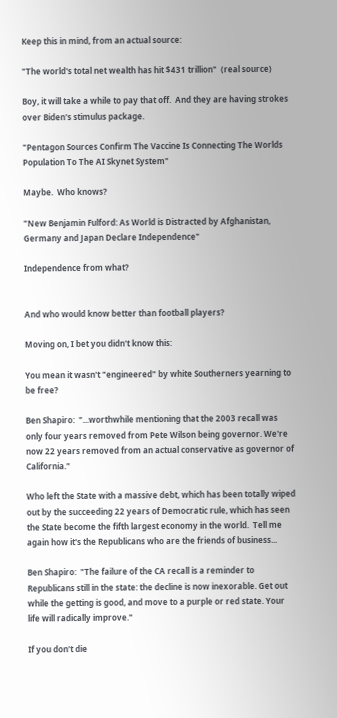Keep this in mind, from an actual source:

"The world's total net wealth has hit $431 trillion"  (real source)

Boy, it will take a while to pay that off.  And they are having strokes over Biden's stimulus package.

"Pentagon Sources Confirm The Vaccine Is Connecting The Worlds Population To The AI Skynet System"

Maybe.  Who knows?

"New Benjamin Fulford: As World is Distracted by Afghanistan, Germany and Japan Declare Independence"

Independence from what?


And who would know better than football players?

Moving on, I bet you didn't know this:

You mean it wasn't "engineered" by white Southerners yearning to be free?

Ben Shapiro:  "...worthwhile mentioning that the 2003 recall was only four years removed from Pete Wilson being governor. We're now 22 years removed from an actual conservative as governor of California."

Who left the State with a massive debt, which has been totally wiped out by the succeeding 22 years of Democratic rule, which has seen the State become the fifth largest economy in the world.  Tell me again how it's the Republicans who are the friends of business...

Ben Shapiro:  "The failure of the CA recall is a reminder to Republicans still in the state: the decline is now inexorable. Get out while the getting is good, and move to a purple or red state. Your life will radically improve."

If you don't die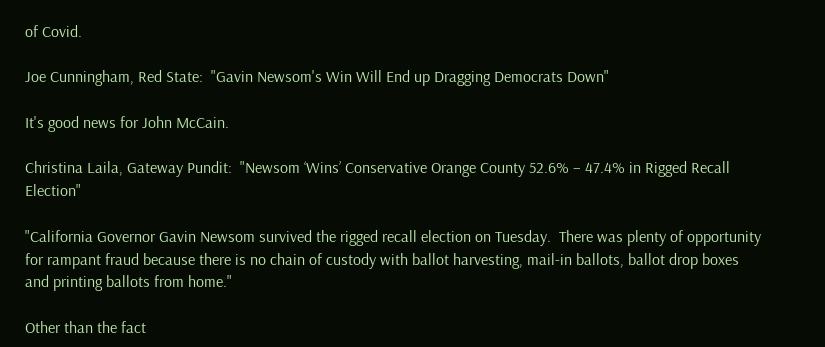of Covid.

Joe Cunningham, Red State:  "Gavin Newsom's Win Will End up Dragging Democrats Down"

It's good news for John McCain.

Christina Laila, Gateway Pundit:  "Newsom ‘Wins’ Conservative Orange County 52.6% – 47.4% in Rigged Recall Election"

"California Governor Gavin Newsom survived the rigged recall election on Tuesday.  There was plenty of opportunity for rampant fraud because there is no chain of custody with ballot harvesting, mail-in ballots, ballot drop boxes and printing ballots from home."

Other than the fact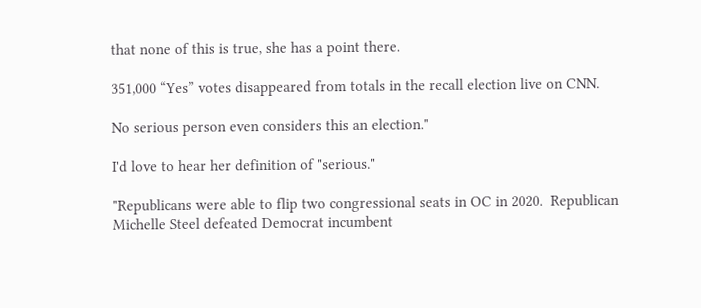that none of this is true, she has a point there.

351,000 “Yes” votes disappeared from totals in the recall election live on CNN.

No serious person even considers this an election."

I'd love to hear her definition of "serious."

"Republicans were able to flip two congressional seats in OC in 2020.  Republican Michelle Steel defeated Democrat incumbent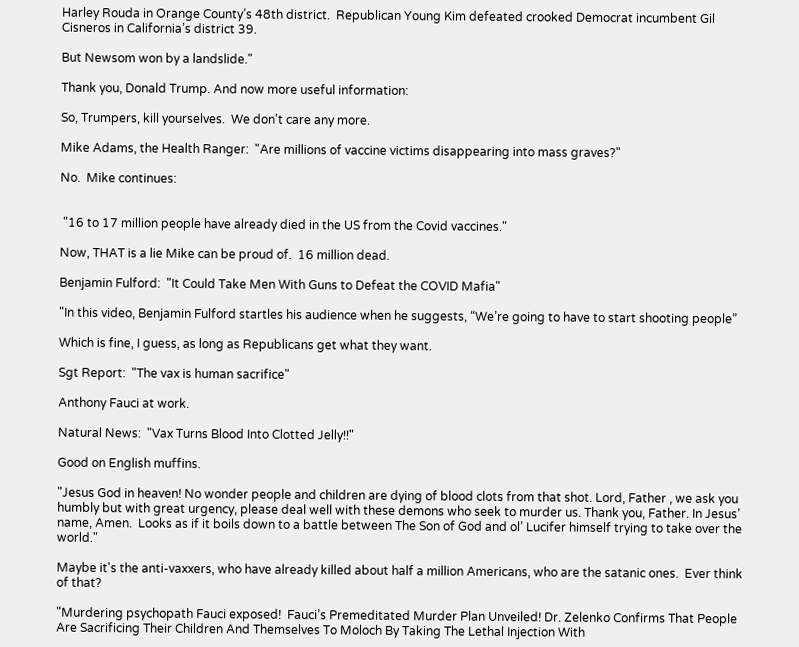Harley Rouda in Orange County’s 48th district.  Republican Young Kim defeated crooked Democrat incumbent Gil Cisneros in California’s district 39.

But Newsom won by a landslide."

Thank you, Donald Trump. And now more useful information:

So, Trumpers, kill yourselves.  We don't care any more.

Mike Adams, the Health Ranger:  "Are millions of vaccine victims disappearing into mass graves?"

No.  Mike continues:


 "16 to 17 million people have already died in the US from the Covid vaccines."

Now, THAT is a lie Mike can be proud of.  16 million dead.

Benjamin Fulford:  "It Could Take Men With Guns to Defeat the COVID Mafia"

"In this video, Benjamin Fulford startles his audience when he suggests, “We’re going to have to start shooting people”

Which is fine, I guess, as long as Republicans get what they want.

Sgt Report:  "The vax is human sacrifice"

Anthony Fauci at work.

Natural News:  "Vax Turns Blood Into Clotted Jelly!!"

Good on English muffins.

"Jesus God in heaven! No wonder people and children are dying of blood clots from that shot. Lord, Father , we ask you humbly but with great urgency, please deal well with these demons who seek to murder us. Thank you, Father. In Jesus’ name, Amen.  Looks as if it boils down to a battle between The Son of God and ol’ Lucifer himself trying to take over the world."

Maybe it's the anti-vaxxers, who have already killed about half a million Americans, who are the satanic ones.  Ever think of that?

"Murdering psychopath Fauci exposed!  Fauci’s Premeditated Murder Plan Unveiled! Dr. Zelenko Confirms That People Are Sacrificing Their Children And Themselves To Moloch By Taking The Lethal Injection With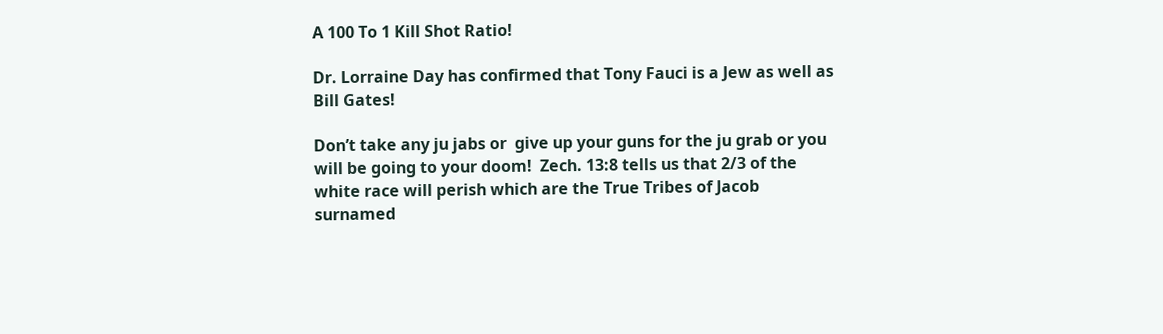A 100 To 1 Kill Shot Ratio!

Dr. Lorraine Day has confirmed that Tony Fauci is a Jew as well as Bill Gates!

Don’t take any ju jabs or  give up your guns for the ju grab or you will be going to your doom!  Zech. 13:8 tells us that 2/3 of the white race will perish which are the True Tribes of Jacob surnamed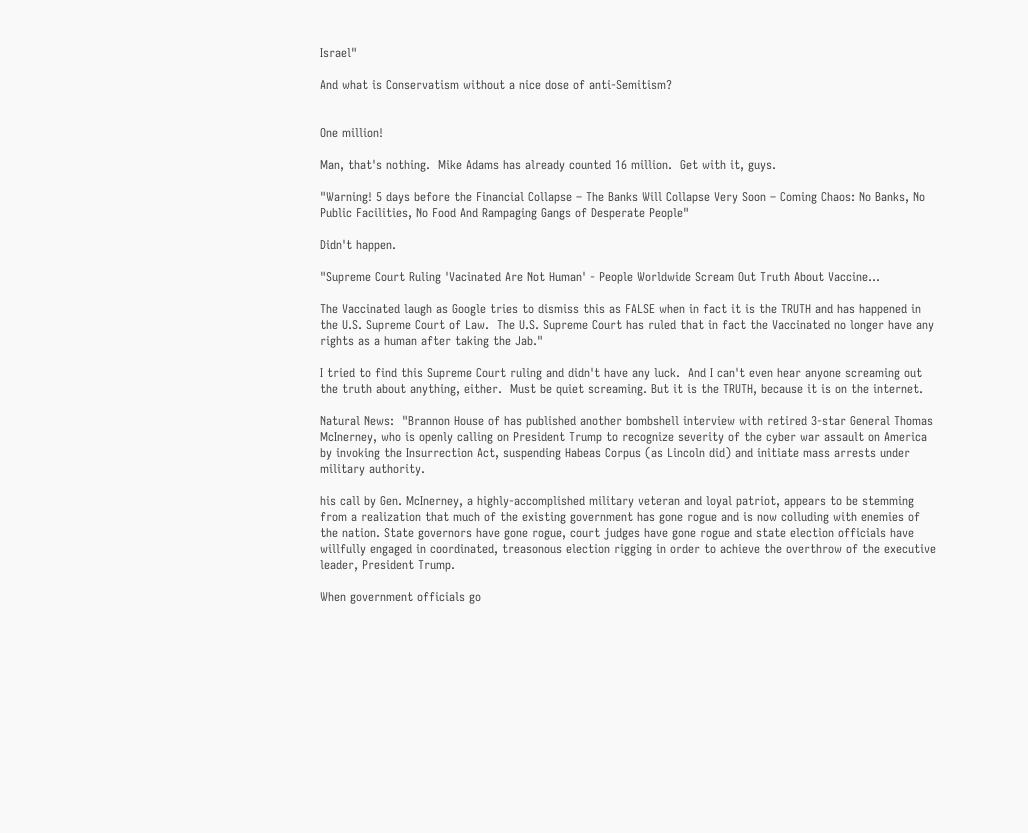Israel"

And what is Conservatism without a nice dose of anti-Semitism?


One million!

Man, that's nothing.  Mike Adams has already counted 16 million.  Get with it, guys.

"Warning! 5 days before the Financial Collapse – The Banks Will Collapse Very Soon – Coming Chaos: No Banks, No Public Facilities, No Food And Rampaging Gangs of Desperate People"

Didn't happen.

"Supreme Court Ruling 'Vacinated Are Not Human' - People Worldwide Scream Out Truth About Vaccine...

The Vaccinated laugh as Google tries to dismiss this as FALSE when in fact it is the TRUTH and has happened in the U.S. Supreme Court of Law.  The U.S. Supreme Court has ruled that in fact the Vaccinated no longer have any rights as a human after taking the Jab."

I tried to find this Supreme Court ruling and didn't have any luck.  And I can't even hear anyone screaming out the truth about anything, either.  Must be quiet screaming. But it is the TRUTH, because it is on the internet.

Natural News:  "Brannon House of has published another bombshell interview with retired 3-star General Thomas McInerney, who is openly calling on President Trump to recognize severity of the cyber war assault on America by invoking the Insurrection Act, suspending Habeas Corpus (as Lincoln did) and initiate mass arrests under military authority.

his call by Gen. McInerney, a highly-accomplished military veteran and loyal patriot, appears to be stemming from a realization that much of the existing government has gone rogue and is now colluding with enemies of the nation. State governors have gone rogue, court judges have gone rogue and state election officials have willfully engaged in coordinated, treasonous election rigging in order to achieve the overthrow of the executive leader, President Trump.

When government officials go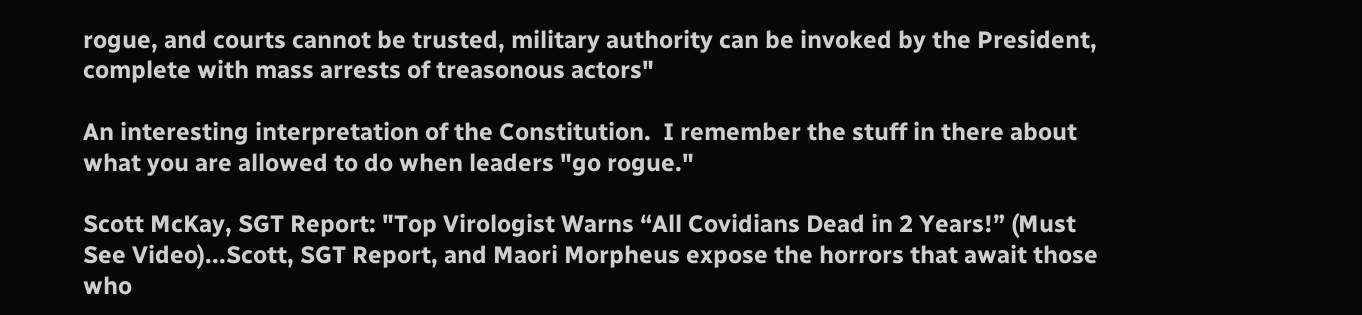rogue, and courts cannot be trusted, military authority can be invoked by the President, complete with mass arrests of treasonous actors"

An interesting interpretation of the Constitution.  I remember the stuff in there about what you are allowed to do when leaders "go rogue."

Scott McKay, SGT Report: "Top Virologist Warns “All Covidians Dead in 2 Years!” (Must See Video)...Scott, SGT Report, and Maori Morpheus expose the horrors that await those who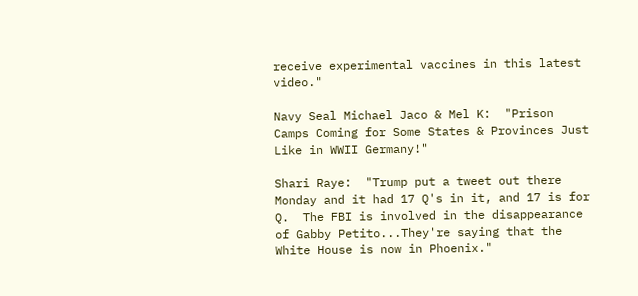receive experimental vaccines in this latest video."

Navy Seal Michael Jaco & Mel K:  "Prison Camps Coming for Some States & Provinces Just Like in WWII Germany!"

Shari Raye:  "Trump put a tweet out there Monday and it had 17 Q's in it, and 17 is for Q.  The FBI is involved in the disappearance of Gabby Petito...They're saying that the White House is now in Phoenix."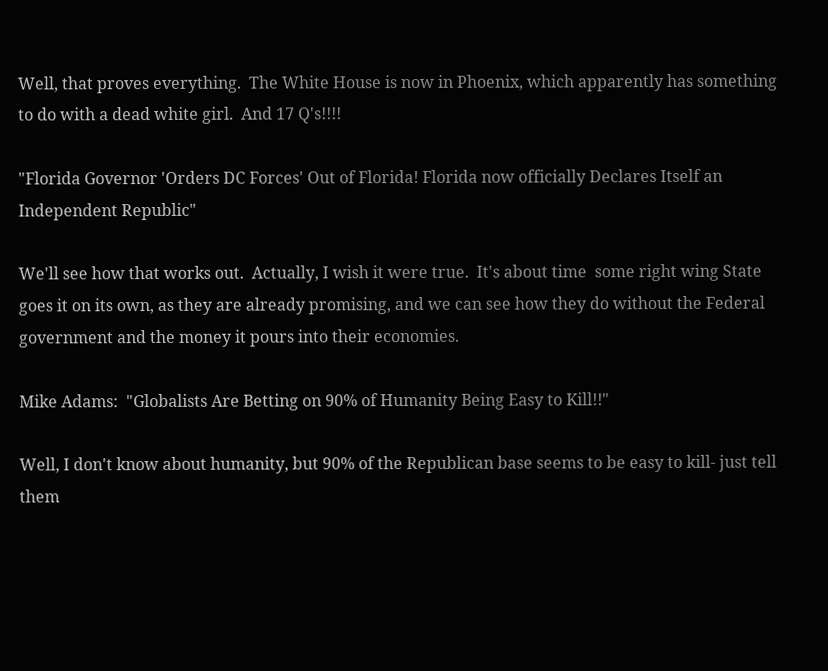Well, that proves everything.  The White House is now in Phoenix, which apparently has something to do with a dead white girl.  And 17 Q's!!!!

"Florida Governor 'Orders DC Forces' Out of Florida! Florida now officially Declares Itself an Independent Republic"

We'll see how that works out.  Actually, I wish it were true.  It's about time  some right wing State goes it on its own, as they are already promising, and we can see how they do without the Federal government and the money it pours into their economies.

Mike Adams:  "Globalists Are Betting on 90% of Humanity Being Easy to Kill!!"

Well, I don't know about humanity, but 90% of the Republican base seems to be easy to kill- just tell them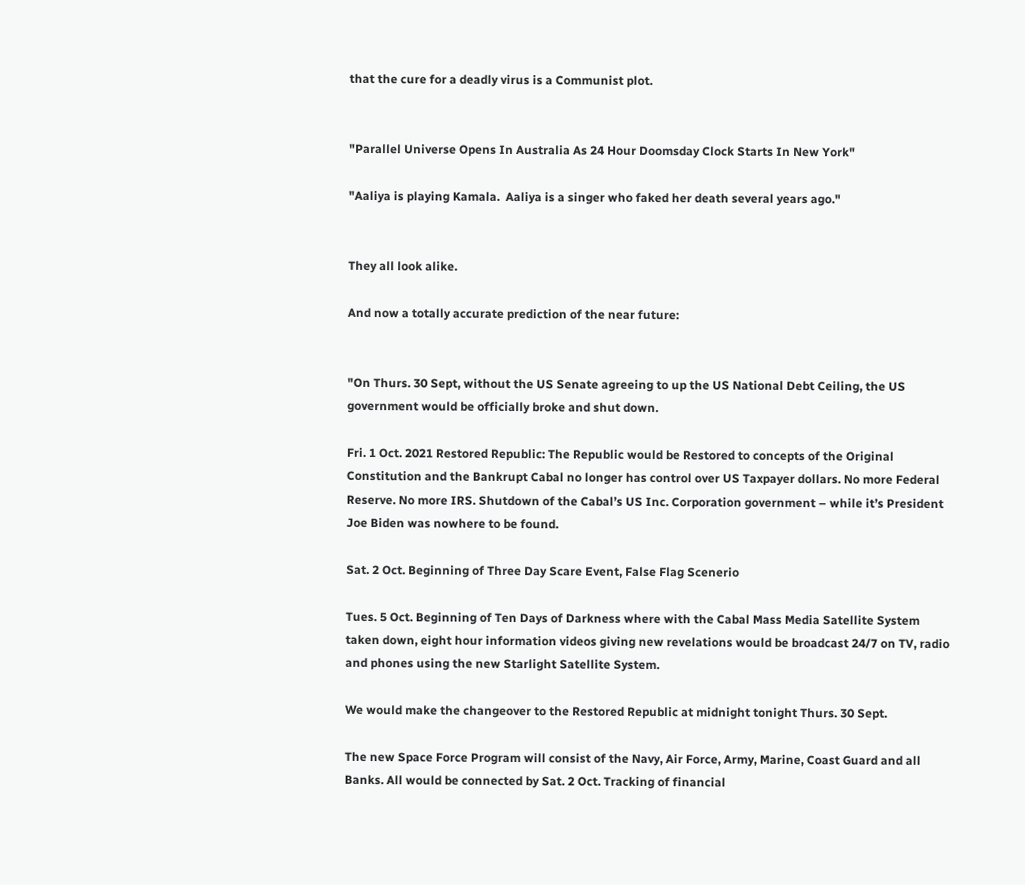that the cure for a deadly virus is a Communist plot.


"Parallel Universe Opens In Australia As 24 Hour Doomsday Clock Starts In New York"

"Aaliya is playing Kamala.  Aaliya is a singer who faked her death several years ago."


They all look alike.

And now a totally accurate prediction of the near future:


"On Thurs. 30 Sept, without the US Senate agreeing to up the US National Debt Ceiling, the US government would be officially broke and shut down.

Fri. 1 Oct. 2021 Restored Republic: The Republic would be Restored to concepts of the Original Constitution and the Bankrupt Cabal no longer has control over US Taxpayer dollars. No more Federal Reserve. No more IRS. Shutdown of the Cabal’s US Inc. Corporation government – while it’s President Joe Biden was nowhere to be found.

Sat. 2 Oct. Beginning of Three Day Scare Event, False Flag Scenerio

Tues. 5 Oct. Beginning of Ten Days of Darkness where with the Cabal Mass Media Satellite System taken down, eight hour information videos giving new revelations would be broadcast 24/7 on TV, radio and phones using the new Starlight Satellite System.

We would make the changeover to the Restored Republic at midnight tonight Thurs. 30 Sept.

The new Space Force Program will consist of the Navy, Air Force, Army, Marine, Coast Guard and all Banks. All would be connected by Sat. 2 Oct. Tracking of financial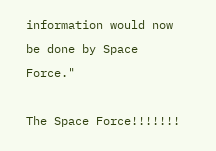information would now be done by Space Force."

The Space Force!!!!!!!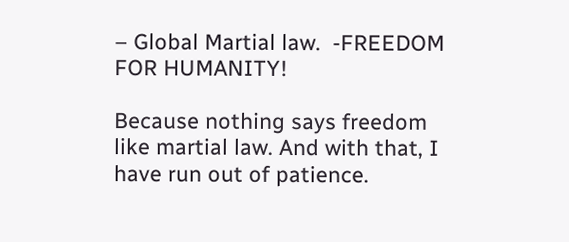– Global Martial law.  -FREEDOM FOR HUMANITY!

Because nothing says freedom like martial law. And with that, I have run out of patience.